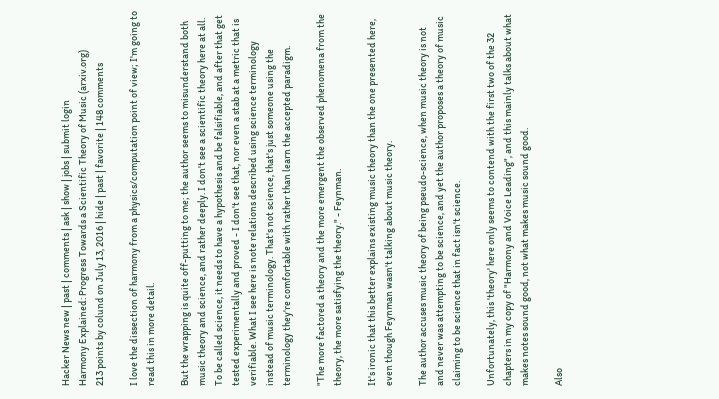Hacker News new | past | comments | ask | show | jobs | submit login
Harmony Explained: Progress Towards a Scientific Theory of Music (arxiv.org)
213 points by colund on July 13, 2016 | hide | past | favorite | 148 comments

I love the dissection of harmony from a physics/computation point of view; I'm going to read this in more detail.

But the wrapping is quite off-putting to me; the author seems to misunderstand both music theory and science, and rather deeply. I don't see a scientific theory here at all. To be called science, it needs to have a hypothesis and be falsifiable, and after that get tested experimentally and proved - I don't see that, nor even a stab at a metric that is verifiable. What I see here is note relations described using science terminology instead of music terminology. That's not science, that's just someone using the terminology they're comfortable with rather than learn the accepted paradigm.

"The more factored a theory and the more emergent the observed phenomena from the theory, the more satisfying the theory." - Feynman.

It's ironic that this better explains existing music theory than the one presented here, even though Feynman wasn't talking about music theory.

The author accuses music theory of being pseudo-science, when music theory is not and never was attempting to be science, and yet the author proposes a theory of music claiming to be science that in fact isn't science.

Unfortunately, this 'theory' here only seems to contend with the first two of the 32 chapters in my copy of "Harmony and Voice Leading", and this mainly talks about what makes notes sound good, not what makes music sound good.

Also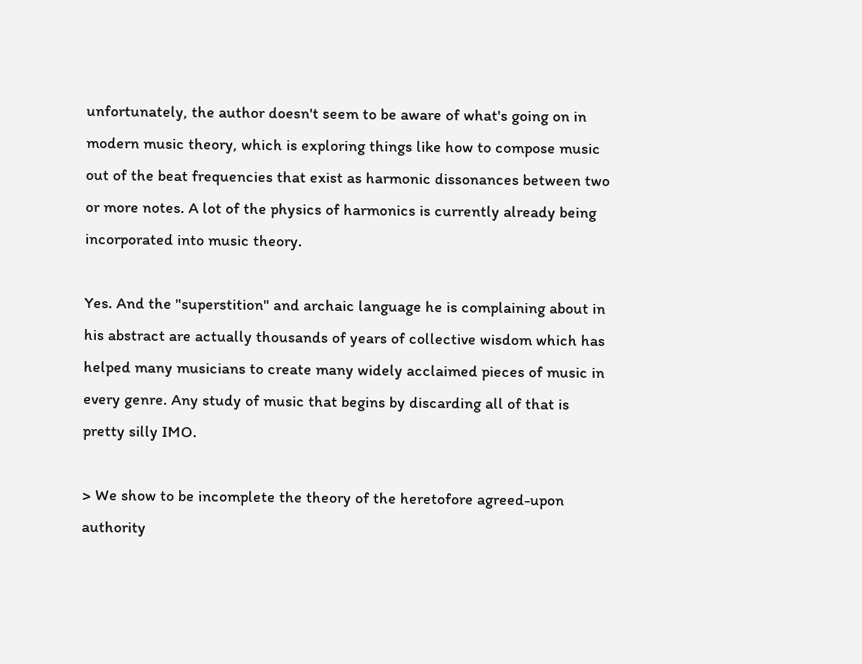unfortunately, the author doesn't seem to be aware of what's going on in modern music theory, which is exploring things like how to compose music out of the beat frequencies that exist as harmonic dissonances between two or more notes. A lot of the physics of harmonics is currently already being incorporated into music theory.

Yes. And the "superstition" and archaic language he is complaining about in his abstract are actually thousands of years of collective wisdom which has helped many musicians to create many widely acclaimed pieces of music in every genre. Any study of music that begins by discarding all of that is pretty silly IMO.

> We show to be incomplete the theory of the heretofore agreed-upon authority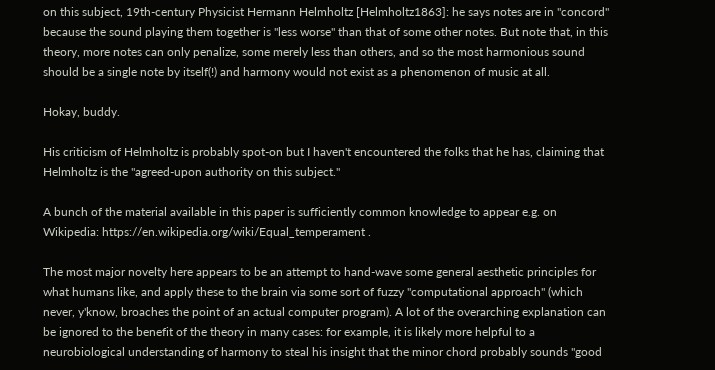on this subject, 19th-century Physicist Hermann Helmholtz [Helmholtz1863]: he says notes are in "concord" because the sound playing them together is "less worse" than that of some other notes. But note that, in this theory, more notes can only penalize, some merely less than others, and so the most harmonious sound should be a single note by itself(!) and harmony would not exist as a phenomenon of music at all.

Hokay, buddy.

His criticism of Helmholtz is probably spot-on but I haven't encountered the folks that he has, claiming that Helmholtz is the "agreed-upon authority on this subject."

A bunch of the material available in this paper is sufficiently common knowledge to appear e.g. on Wikipedia: https://en.wikipedia.org/wiki/Equal_temperament .

The most major novelty here appears to be an attempt to hand-wave some general aesthetic principles for what humans like, and apply these to the brain via some sort of fuzzy "computational approach" (which never, y'know, broaches the point of an actual computer program). A lot of the overarching explanation can be ignored to the benefit of the theory in many cases: for example, it is likely more helpful to a neurobiological understanding of harmony to steal his insight that the minor chord probably sounds "good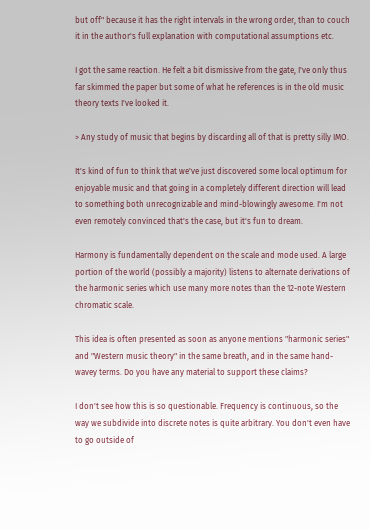but off" because it has the right intervals in the wrong order, than to couch it in the author's full explanation with computational assumptions etc.

I got the same reaction. He felt a bit dismissive from the gate, I've only thus far skimmed the paper but some of what he references is in the old music theory texts I've looked it.

> Any study of music that begins by discarding all of that is pretty silly IMO.

It's kind of fun to think that we've just discovered some local optimum for enjoyable music and that going in a completely different direction will lead to something both unrecognizable and mind-blowingly awesome. I'm not even remotely convinced that's the case, but it's fun to dream.

Harmony is fundamentally dependent on the scale and mode used. A large portion of the world (possibly a majority) listens to alternate derivations of the harmonic series which use many more notes than the 12-note Western chromatic scale.

This idea is often presented as soon as anyone mentions "harmonic series" and "Western music theory" in the same breath, and in the same hand-wavey terms. Do you have any material to support these claims?

I don't see how this is so questionable. Frequency is continuous, so the way we subdivide into discrete notes is quite arbitrary. You don't even have to go outside of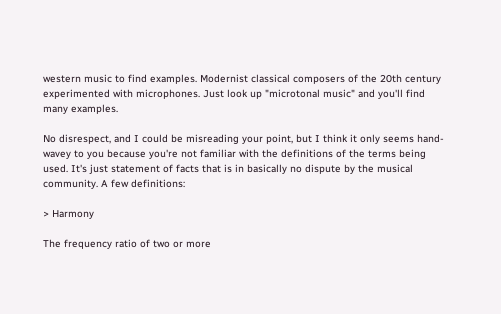western music to find examples. Modernist classical composers of the 20th century experimented with microphones. Just look up "microtonal music" and you'll find many examples.

No disrespect, and I could be misreading your point, but I think it only seems hand-wavey to you because you're not familiar with the definitions of the terms being used. It's just statement of facts that is in basically no dispute by the musical community. A few definitions:

> Harmony

The frequency ratio of two or more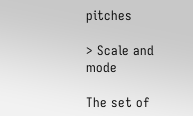pitches

> Scale and mode

The set of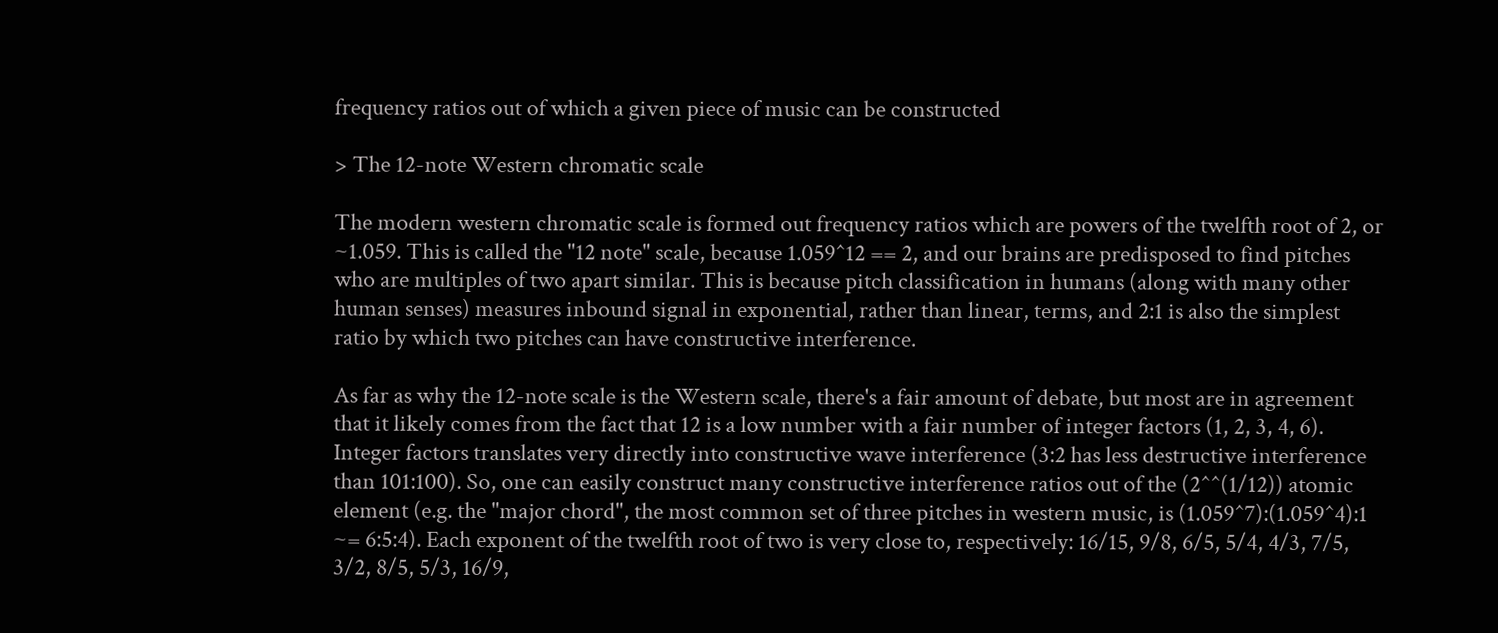frequency ratios out of which a given piece of music can be constructed

> The 12-note Western chromatic scale

The modern western chromatic scale is formed out frequency ratios which are powers of the twelfth root of 2, or ~1.059. This is called the "12 note" scale, because 1.059^12 == 2, and our brains are predisposed to find pitches who are multiples of two apart similar. This is because pitch classification in humans (along with many other human senses) measures inbound signal in exponential, rather than linear, terms, and 2:1 is also the simplest ratio by which two pitches can have constructive interference.

As far as why the 12-note scale is the Western scale, there's a fair amount of debate, but most are in agreement that it likely comes from the fact that 12 is a low number with a fair number of integer factors (1, 2, 3, 4, 6). Integer factors translates very directly into constructive wave interference (3:2 has less destructive interference than 101:100). So, one can easily construct many constructive interference ratios out of the (2^^(1/12)) atomic element (e.g. the "major chord", the most common set of three pitches in western music, is (1.059^7):(1.059^4):1 ~= 6:5:4). Each exponent of the twelfth root of two is very close to, respectively: 16/15, 9/8, 6/5, 5/4, 4/3, 7/5, 3/2, 8/5, 5/3, 16/9,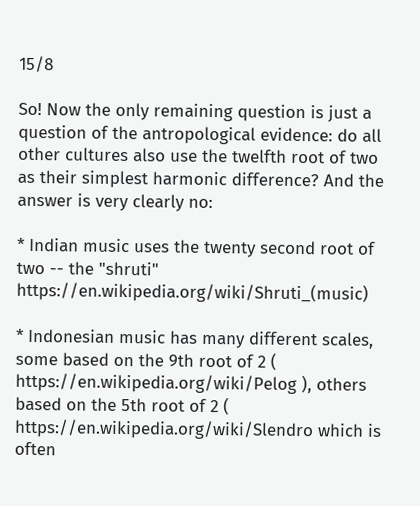15/8

So! Now the only remaining question is just a question of the antropological evidence: do all other cultures also use the twelfth root of two as their simplest harmonic difference? And the answer is very clearly no:

* Indian music uses the twenty second root of two -- the "shruti" https://en.wikipedia.org/wiki/Shruti_(music)

* Indonesian music has many different scales, some based on the 9th root of 2 ( https://en.wikipedia.org/wiki/Pelog ), others based on the 5th root of 2 ( https://en.wikipedia.org/wiki/Slendro which is often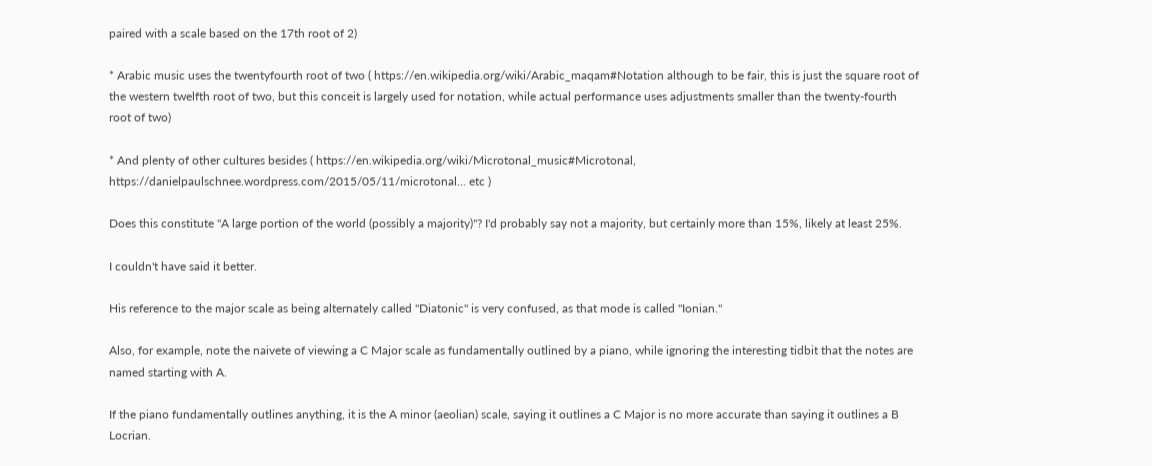paired with a scale based on the 17th root of 2)

* Arabic music uses the twentyfourth root of two ( https://en.wikipedia.org/wiki/Arabic_maqam#Notation although to be fair, this is just the square root of the western twelfth root of two, but this conceit is largely used for notation, while actual performance uses adjustments smaller than the twenty-fourth root of two)

* And plenty of other cultures besides ( https://en.wikipedia.org/wiki/Microtonal_music#Microtonal, https://danielpaulschnee.wordpress.com/2015/05/11/microtonal... etc )

Does this constitute "A large portion of the world (possibly a majority)"? I'd probably say not a majority, but certainly more than 15%, likely at least 25%.

I couldn't have said it better.

His reference to the major scale as being alternately called "Diatonic" is very confused, as that mode is called "Ionian."

Also, for example, note the naivete of viewing a C Major scale as fundamentally outlined by a piano, while ignoring the interesting tidbit that the notes are named starting with A.

If the piano fundamentally outlines anything, it is the A minor (aeolian) scale, saying it outlines a C Major is no more accurate than saying it outlines a B Locrian.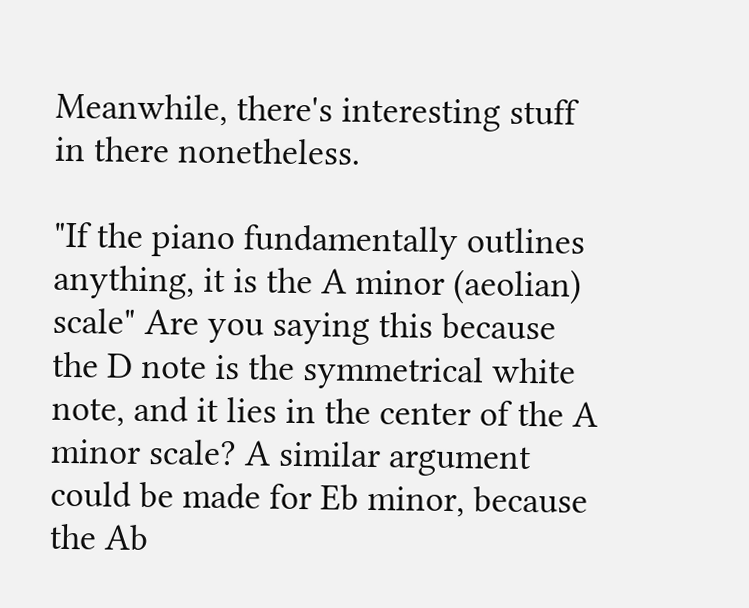Meanwhile, there's interesting stuff in there nonetheless.

"If the piano fundamentally outlines anything, it is the A minor (aeolian) scale" Are you saying this because the D note is the symmetrical white note, and it lies in the center of the A minor scale? A similar argument could be made for Eb minor, because the Ab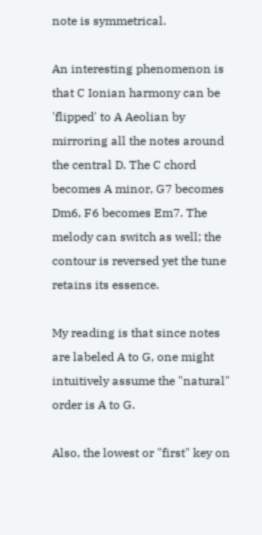note is symmetrical.

An interesting phenomenon is that C Ionian harmony can be 'flipped' to A Aeolian by mirroring all the notes around the central D. The C chord becomes A minor, G7 becomes Dm6, F6 becomes Em7. The melody can switch as well; the contour is reversed yet the tune retains its essence.

My reading is that since notes are labeled A to G, one might intuitively assume the "natural" order is A to G.

Also, the lowest or "first" key on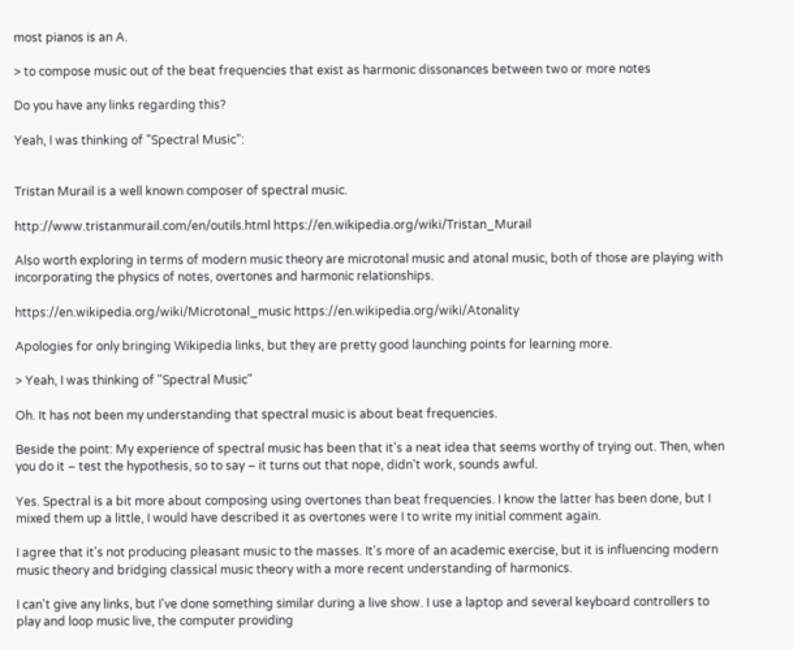most pianos is an A.

> to compose music out of the beat frequencies that exist as harmonic dissonances between two or more notes

Do you have any links regarding this?

Yeah, I was thinking of "Spectral Music":


Tristan Murail is a well known composer of spectral music.

http://www.tristanmurail.com/en/outils.html https://en.wikipedia.org/wiki/Tristan_Murail

Also worth exploring in terms of modern music theory are microtonal music and atonal music, both of those are playing with incorporating the physics of notes, overtones and harmonic relationships.

https://en.wikipedia.org/wiki/Microtonal_music https://en.wikipedia.org/wiki/Atonality

Apologies for only bringing Wikipedia links, but they are pretty good launching points for learning more.

> Yeah, I was thinking of "Spectral Music"

Oh. It has not been my understanding that spectral music is about beat frequencies.

Beside the point: My experience of spectral music has been that it's a neat idea that seems worthy of trying out. Then, when you do it – test the hypothesis, so to say – it turns out that nope, didn't work, sounds awful.

Yes. Spectral is a bit more about composing using overtones than beat frequencies. I know the latter has been done, but I mixed them up a little, I would have described it as overtones were I to write my initial comment again.

I agree that it's not producing pleasant music to the masses. It's more of an academic exercise, but it is influencing modern music theory and bridging classical music theory with a more recent understanding of harmonics.

I can't give any links, but I've done something similar during a live show. I use a laptop and several keyboard controllers to play and loop music live, the computer providing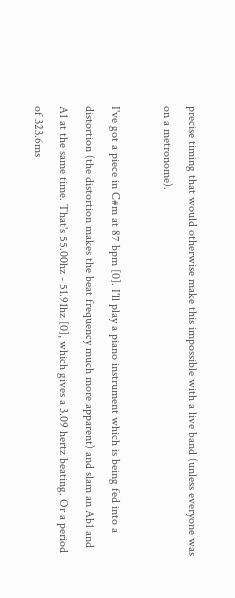precise timing that would otherwise make this impossible with a live band (unless everyone was on a metronome).

I've got a piece in C#m at 87 bpm [0]. I'll play a piano instrument which is being fed into a distortion (the distortion makes the beat frequency much more apparent) and slam an Ab1 and A1 at the same time. That's 55.00hz - 51.91hz [0], which gives a 3.09 hertz beating. Or a period of 323.6ms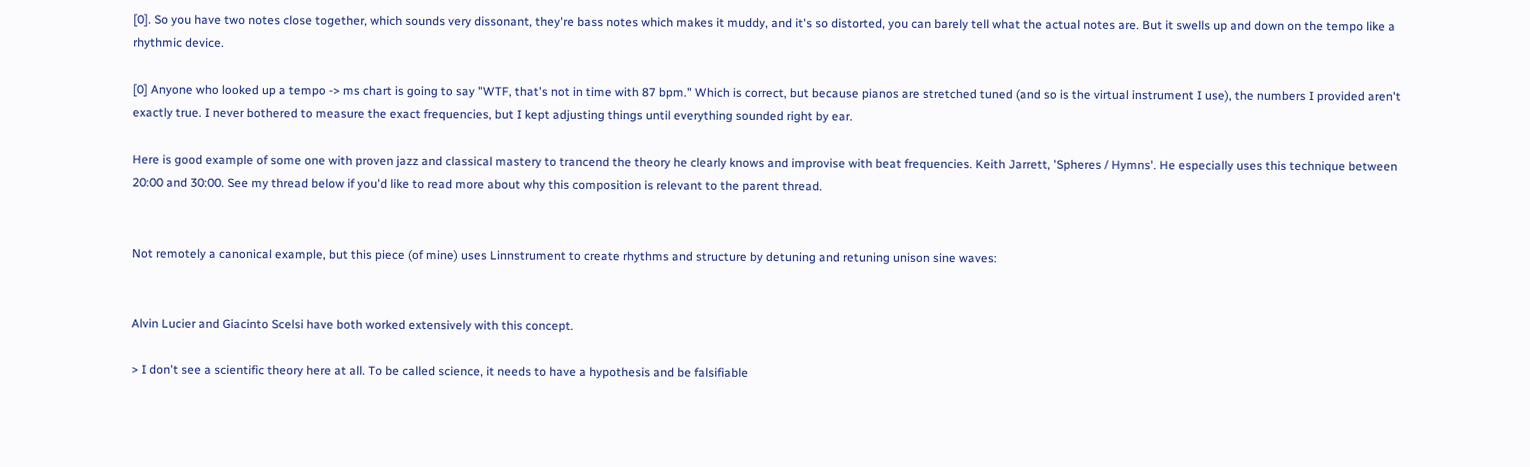[0]. So you have two notes close together, which sounds very dissonant, they're bass notes which makes it muddy, and it's so distorted, you can barely tell what the actual notes are. But it swells up and down on the tempo like a rhythmic device.

[0] Anyone who looked up a tempo -> ms chart is going to say "WTF, that's not in time with 87 bpm." Which is correct, but because pianos are stretched tuned (and so is the virtual instrument I use), the numbers I provided aren't exactly true. I never bothered to measure the exact frequencies, but I kept adjusting things until everything sounded right by ear.

Here is good example of some one with proven jazz and classical mastery to trancend the theory he clearly knows and improvise with beat frequencies. Keith Jarrett, 'Spheres / Hymns'. He especially uses this technique between 20:00 and 30:00. See my thread below if you'd like to read more about why this composition is relevant to the parent thread.


Not remotely a canonical example, but this piece (of mine) uses Linnstrument to create rhythms and structure by detuning and retuning unison sine waves:


Alvin Lucier and Giacinto Scelsi have both worked extensively with this concept.

> I don't see a scientific theory here at all. To be called science, it needs to have a hypothesis and be falsifiable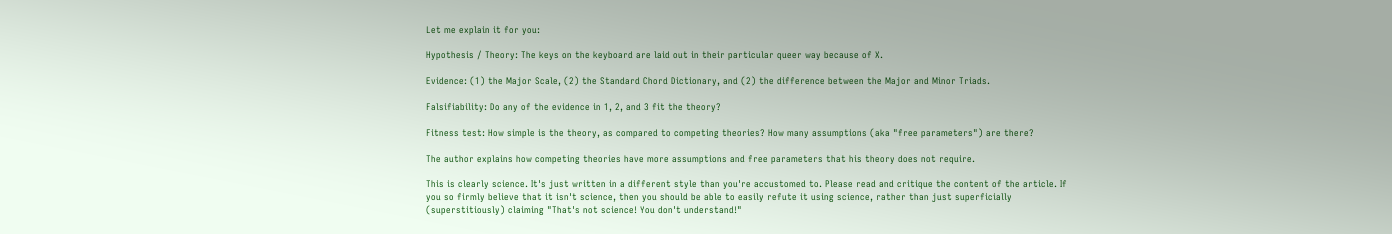Let me explain it for you:

Hypothesis / Theory: The keys on the keyboard are laid out in their particular queer way because of X.

Evidence: (1) the Major Scale, (2) the Standard Chord Dictionary, and (2) the difference between the Major and Minor Triads.

Falsifiability: Do any of the evidence in 1, 2, and 3 fit the theory?

Fitness test: How simple is the theory, as compared to competing theories? How many assumptions (aka "free parameters") are there?

The author explains how competing theories have more assumptions and free parameters that his theory does not require.

This is clearly science. It's just written in a different style than you're accustomed to. Please read and critique the content of the article. If you so firmly believe that it isn't science, then you should be able to easily refute it using science, rather than just superficially (superstitiously) claiming "That's not science! You don't understand!"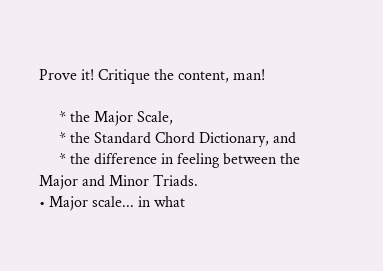Prove it! Critique the content, man!

     * the Major Scale,
     * the Standard Chord Dictionary, and
     * the difference in feeling between the Major and Minor Triads.
• Major scale... in what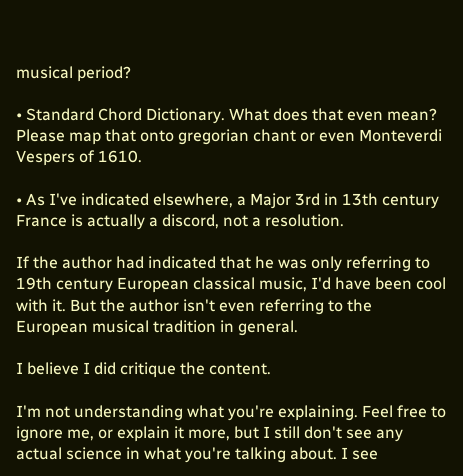musical period?

• Standard Chord Dictionary. What does that even mean? Please map that onto gregorian chant or even Monteverdi Vespers of 1610.

• As I've indicated elsewhere, a Major 3rd in 13th century France is actually a discord, not a resolution.

If the author had indicated that he was only referring to 19th century European classical music, I'd have been cool with it. But the author isn't even referring to the European musical tradition in general.

I believe I did critique the content.

I'm not understanding what you're explaining. Feel free to ignore me, or explain it more, but I still don't see any actual science in what you're talking about. I see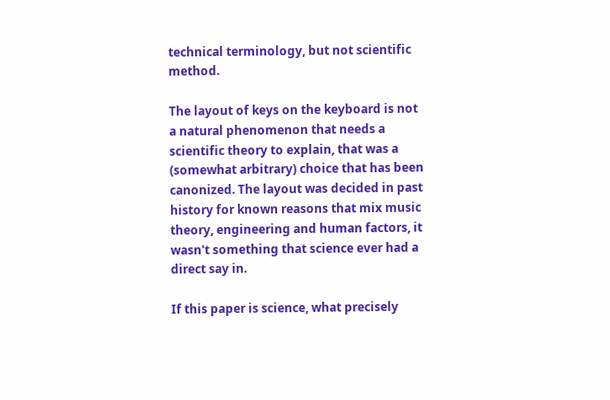technical terminology, but not scientific method.

The layout of keys on the keyboard is not a natural phenomenon that needs a scientific theory to explain, that was a (somewhat arbitrary) choice that has been canonized. The layout was decided in past history for known reasons that mix music theory, engineering and human factors, it wasn't something that science ever had a direct say in.

If this paper is science, what precisely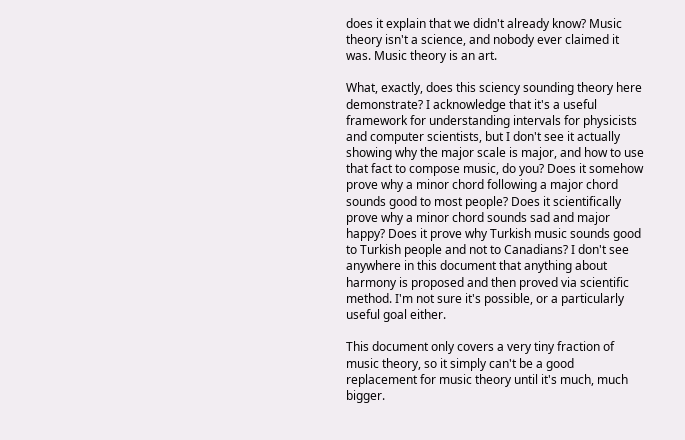does it explain that we didn't already know? Music theory isn't a science, and nobody ever claimed it was. Music theory is an art.

What, exactly, does this sciency sounding theory here demonstrate? I acknowledge that it's a useful framework for understanding intervals for physicists and computer scientists, but I don't see it actually showing why the major scale is major, and how to use that fact to compose music, do you? Does it somehow prove why a minor chord following a major chord sounds good to most people? Does it scientifically prove why a minor chord sounds sad and major happy? Does it prove why Turkish music sounds good to Turkish people and not to Canadians? I don't see anywhere in this document that anything about harmony is proposed and then proved via scientific method. I'm not sure it's possible, or a particularly useful goal either.

This document only covers a very tiny fraction of music theory, so it simply can't be a good replacement for music theory until it's much, much bigger.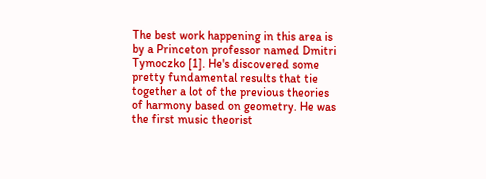The best work happening in this area is by a Princeton professor named Dmitri Tymoczko [1]. He's discovered some pretty fundamental results that tie together a lot of the previous theories of harmony based on geometry. He was the first music theorist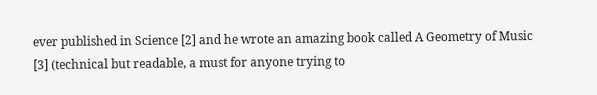ever published in Science [2] and he wrote an amazing book called A Geometry of Music [3] (technical but readable, a must for anyone trying to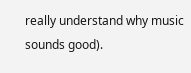really understand why music sounds good).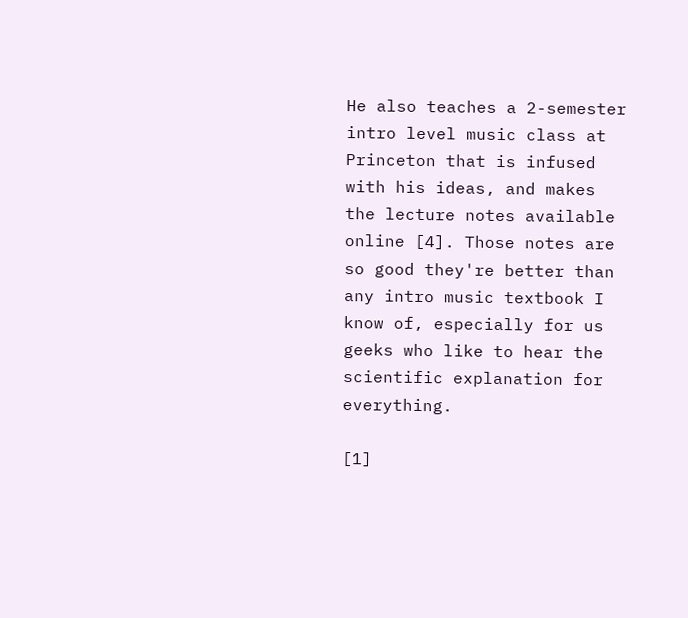He also teaches a 2-semester intro level music class at Princeton that is infused with his ideas, and makes the lecture notes available online [4]. Those notes are so good they're better than any intro music textbook I know of, especially for us geeks who like to hear the scientific explanation for everything.

[1]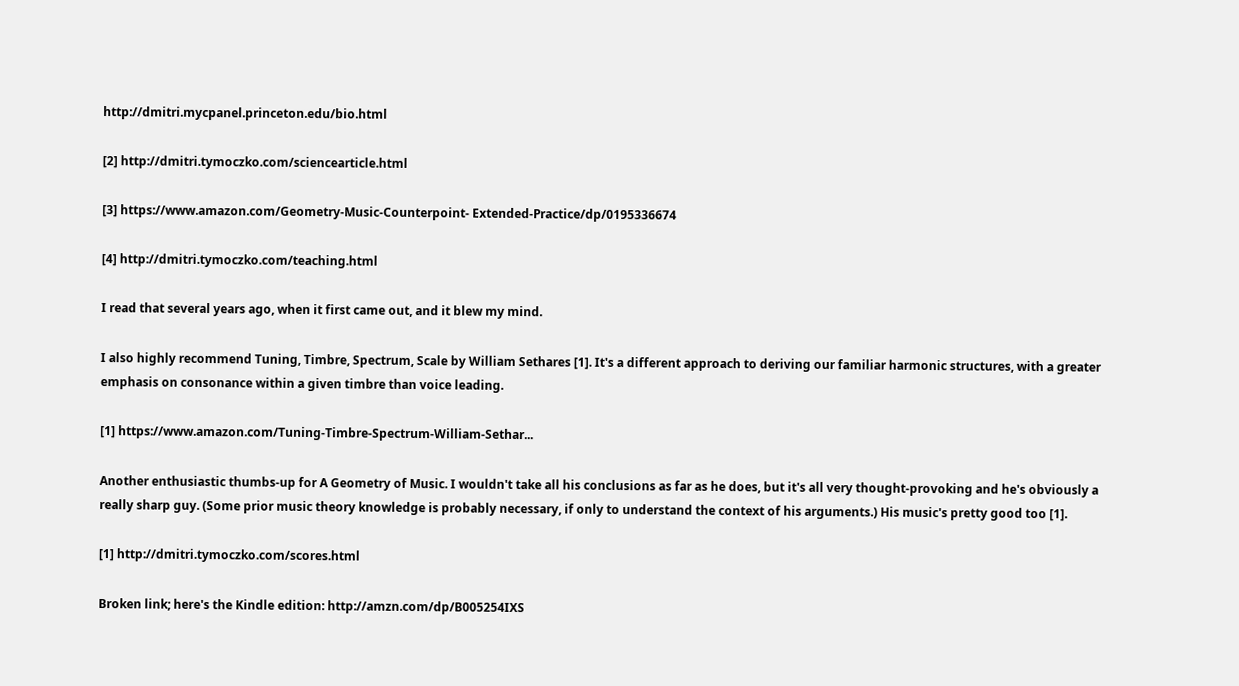http://dmitri.mycpanel.princeton.edu/bio.html

[2] http://dmitri.tymoczko.com/sciencearticle.html

[3] https://www.amazon.com/Geometry-Music-Counterpoint- Extended-Practice/dp/0195336674

[4] http://dmitri.tymoczko.com/teaching.html

I read that several years ago, when it first came out, and it blew my mind.

I also highly recommend Tuning, Timbre, Spectrum, Scale by William Sethares [1]. It's a different approach to deriving our familiar harmonic structures, with a greater emphasis on consonance within a given timbre than voice leading.

[1] https://www.amazon.com/Tuning-Timbre-Spectrum-William-Sethar...

Another enthusiastic thumbs-up for A Geometry of Music. I wouldn't take all his conclusions as far as he does, but it's all very thought-provoking and he's obviously a really sharp guy. (Some prior music theory knowledge is probably necessary, if only to understand the context of his arguments.) His music's pretty good too [1].

[1] http://dmitri.tymoczko.com/scores.html

Broken link; here's the Kindle edition: http://amzn.com/dp/B005254IXS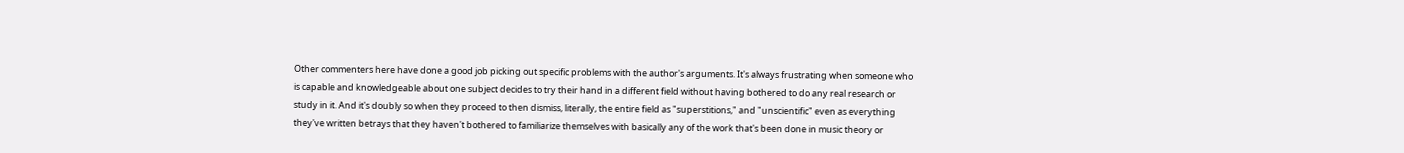Other commenters here have done a good job picking out specific problems with the author's arguments. It's always frustrating when someone who is capable and knowledgeable about one subject decides to try their hand in a different field without having bothered to do any real research or study in it. And it's doubly so when they proceed to then dismiss, literally, the entire field as "superstitions," and "unscientific" even as everything they've written betrays that they haven't bothered to familiarize themselves with basically any of the work that's been done in music theory or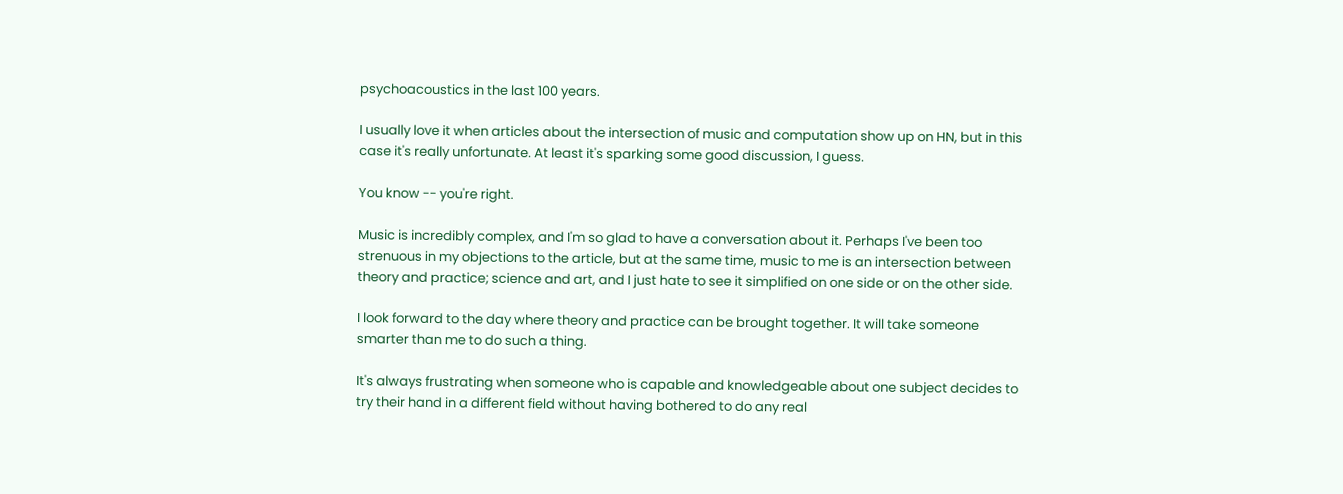psychoacoustics in the last 100 years.

I usually love it when articles about the intersection of music and computation show up on HN, but in this case it's really unfortunate. At least it's sparking some good discussion, I guess.

You know -- you're right.

Music is incredibly complex, and I'm so glad to have a conversation about it. Perhaps I've been too strenuous in my objections to the article, but at the same time, music to me is an intersection between theory and practice; science and art, and I just hate to see it simplified on one side or on the other side.

I look forward to the day where theory and practice can be brought together. It will take someone smarter than me to do such a thing.

It's always frustrating when someone who is capable and knowledgeable about one subject decides to try their hand in a different field without having bothered to do any real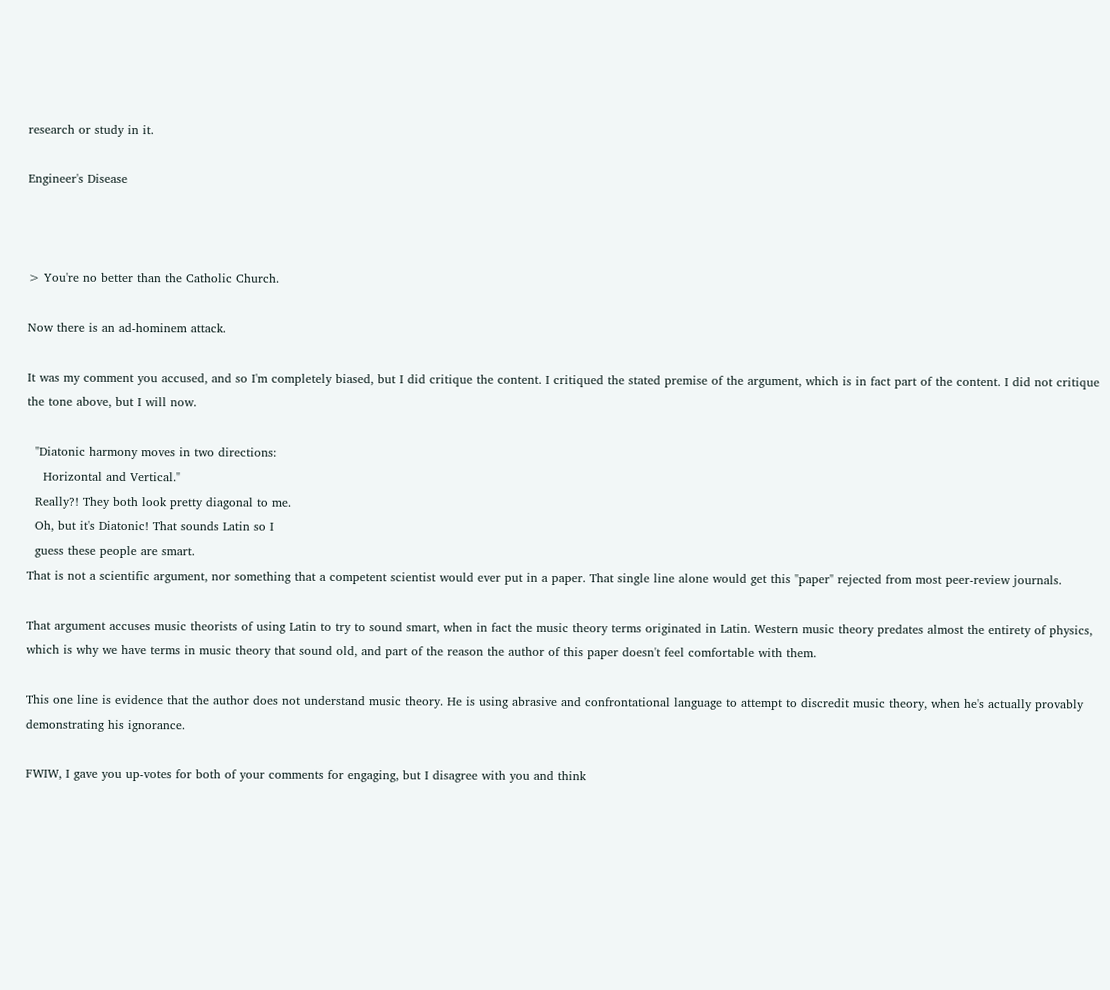research or study in it.

Engineer's Disease



> You're no better than the Catholic Church.

Now there is an ad-hominem attack.

It was my comment you accused, and so I'm completely biased, but I did critique the content. I critiqued the stated premise of the argument, which is in fact part of the content. I did not critique the tone above, but I will now.

  "Diatonic harmony moves in two directions:
    Horizontal and Vertical."
  Really?! They both look pretty diagonal to me.
  Oh, but it's Diatonic! That sounds Latin so I
  guess these people are smart.
That is not a scientific argument, nor something that a competent scientist would ever put in a paper. That single line alone would get this "paper" rejected from most peer-review journals.

That argument accuses music theorists of using Latin to try to sound smart, when in fact the music theory terms originated in Latin. Western music theory predates almost the entirety of physics, which is why we have terms in music theory that sound old, and part of the reason the author of this paper doesn't feel comfortable with them.

This one line is evidence that the author does not understand music theory. He is using abrasive and confrontational language to attempt to discredit music theory, when he's actually provably demonstrating his ignorance.

FWIW, I gave you up-votes for both of your comments for engaging, but I disagree with you and think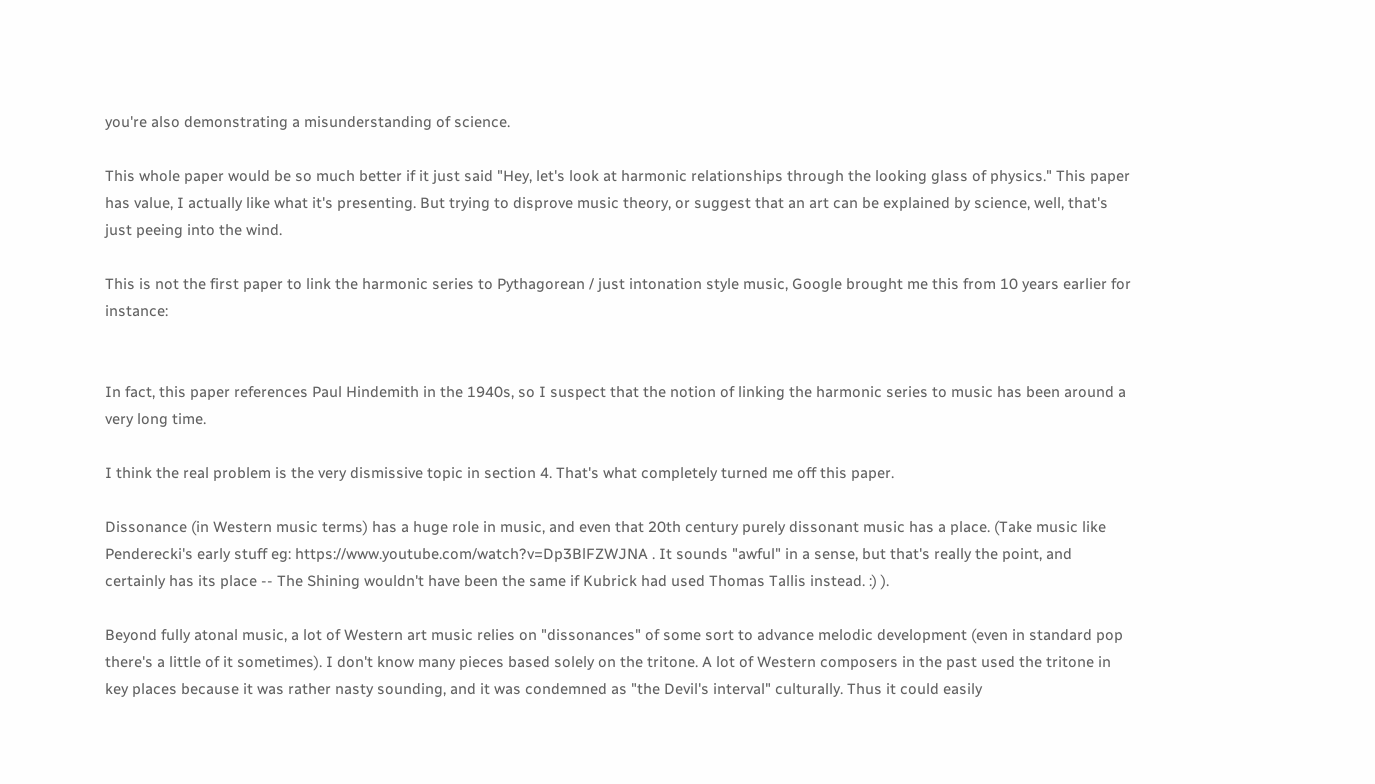you're also demonstrating a misunderstanding of science.

This whole paper would be so much better if it just said "Hey, let's look at harmonic relationships through the looking glass of physics." This paper has value, I actually like what it's presenting. But trying to disprove music theory, or suggest that an art can be explained by science, well, that's just peeing into the wind.

This is not the first paper to link the harmonic series to Pythagorean / just intonation style music, Google brought me this from 10 years earlier for instance:


In fact, this paper references Paul Hindemith in the 1940s, so I suspect that the notion of linking the harmonic series to music has been around a very long time.

I think the real problem is the very dismissive topic in section 4. That's what completely turned me off this paper.

Dissonance (in Western music terms) has a huge role in music, and even that 20th century purely dissonant music has a place. (Take music like Penderecki's early stuff eg: https://www.youtube.com/watch?v=Dp3BlFZWJNA . It sounds "awful" in a sense, but that's really the point, and certainly has its place -- The Shining wouldn't have been the same if Kubrick had used Thomas Tallis instead. :) ).

Beyond fully atonal music, a lot of Western art music relies on "dissonances" of some sort to advance melodic development (even in standard pop there's a little of it sometimes). I don't know many pieces based solely on the tritone. A lot of Western composers in the past used the tritone in key places because it was rather nasty sounding, and it was condemned as "the Devil's interval" culturally. Thus it could easily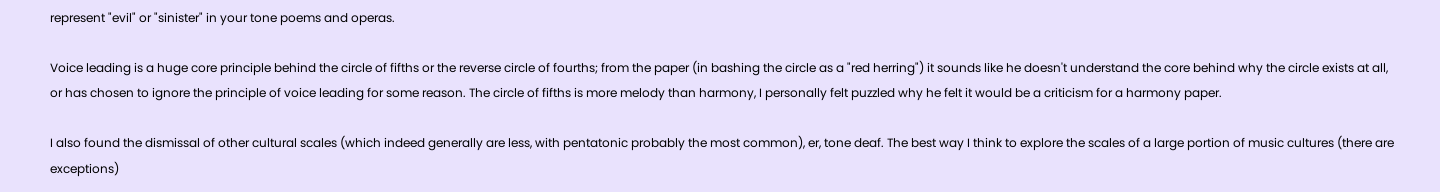represent "evil" or "sinister" in your tone poems and operas.

Voice leading is a huge core principle behind the circle of fifths or the reverse circle of fourths; from the paper (in bashing the circle as a "red herring") it sounds like he doesn't understand the core behind why the circle exists at all, or has chosen to ignore the principle of voice leading for some reason. The circle of fifths is more melody than harmony, I personally felt puzzled why he felt it would be a criticism for a harmony paper.

I also found the dismissal of other cultural scales (which indeed generally are less, with pentatonic probably the most common), er, tone deaf. The best way I think to explore the scales of a large portion of music cultures (there are exceptions)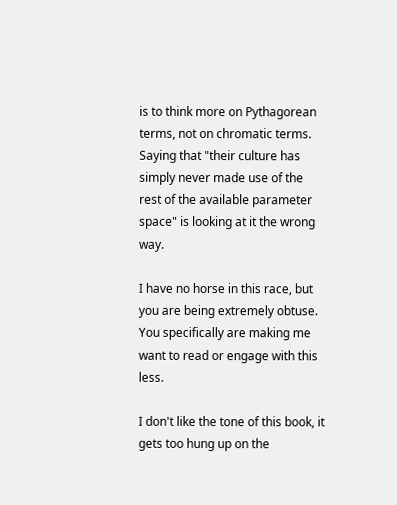is to think more on Pythagorean terms, not on chromatic terms. Saying that "their culture has simply never made use of the rest of the available parameter space" is looking at it the wrong way.

I have no horse in this race, but you are being extremely obtuse. You specifically are making me want to read or engage with this less.

I don't like the tone of this book, it gets too hung up on the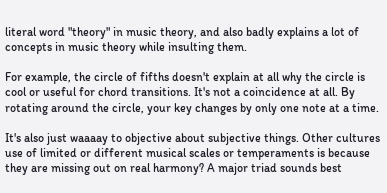literal word "theory" in music theory, and also badly explains a lot of concepts in music theory while insulting them.

For example, the circle of fifths doesn't explain at all why the circle is cool or useful for chord transitions. It's not a coincidence at all. By rotating around the circle, your key changes by only one note at a time.

It's also just waaaay to objective about subjective things. Other cultures use of limited or different musical scales or temperaments is because they are missing out on real harmony? A major triad sounds best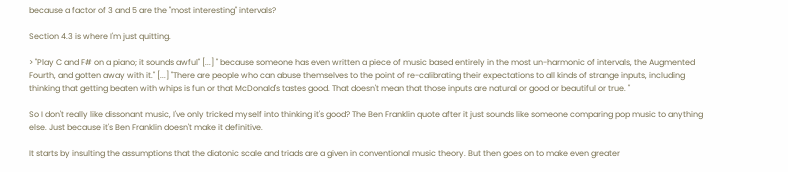because a factor of 3 and 5 are the "most interesting" intervals?

Section 4.3 is where I'm just quitting.

> "Play C and F# on a piano; it sounds awful" [...] " because someone has even written a piece of music based entirely in the most un-harmonic of intervals, the Augmented Fourth, and gotten away with it." [...] "There are people who can abuse themselves to the point of re-calibrating their expectations to all kinds of strange inputs, including thinking that getting beaten with whips is fun or that McDonald's tastes good. That doesn't mean that those inputs are natural or good or beautiful or true. "

So I don't really like dissonant music, I've only tricked myself into thinking it's good? The Ben Franklin quote after it just sounds like someone comparing pop music to anything else. Just because it's Ben Franklin doesn't make it definitive.

It starts by insulting the assumptions that the diatonic scale and triads are a given in conventional music theory. But then goes on to make even greater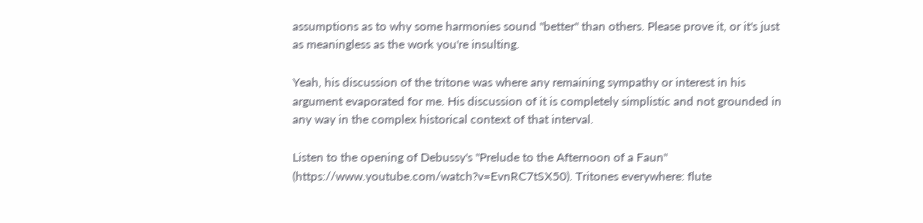assumptions as to why some harmonies sound "better" than others. Please prove it, or it's just as meaningless as the work you're insulting.

Yeah, his discussion of the tritone was where any remaining sympathy or interest in his argument evaporated for me. His discussion of it is completely simplistic and not grounded in any way in the complex historical context of that interval.

Listen to the opening of Debussy's "Prelude to the Afternoon of a Faun" (https://www.youtube.com/watch?v=EvnRC7tSX50). Tritones everywhere: flute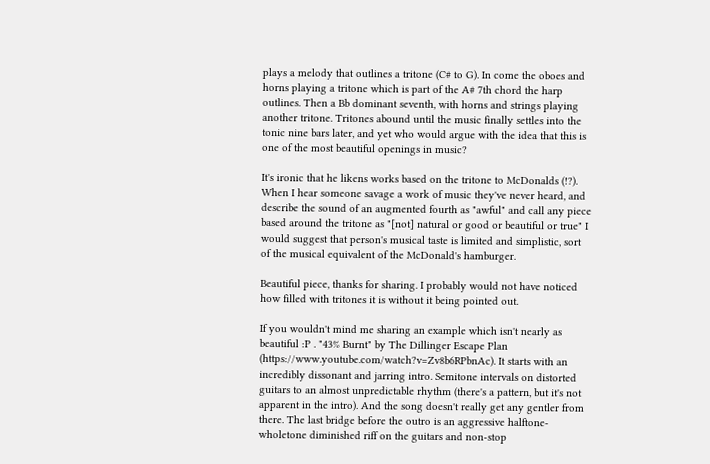plays a melody that outlines a tritone (C# to G). In come the oboes and horns playing a tritone which is part of the A# 7th chord the harp outlines. Then a Bb dominant seventh, with horns and strings playing another tritone. Tritones abound until the music finally settles into the tonic nine bars later, and yet who would argue with the idea that this is one of the most beautiful openings in music?

It's ironic that he likens works based on the tritone to McDonalds (!?). When I hear someone savage a work of music they've never heard, and describe the sound of an augmented fourth as "awful" and call any piece based around the tritone as "[not] natural or good or beautiful or true" I would suggest that person's musical taste is limited and simplistic, sort of the musical equivalent of the McDonald's hamburger.

Beautiful piece, thanks for sharing. I probably would not have noticed how filled with tritones it is without it being pointed out.

If you wouldn't mind me sharing an example which isn't nearly as beautiful :P . "43% Burnt" by The Dillinger Escape Plan (https://www.youtube.com/watch?v=Zv8b6RPbnAc). It starts with an incredibly dissonant and jarring intro. Semitone intervals on distorted guitars to an almost unpredictable rhythm (there's a pattern, but it's not apparent in the intro). And the song doesn't really get any gentler from there. The last bridge before the outro is an aggressive halftone-wholetone diminished riff on the guitars and non-stop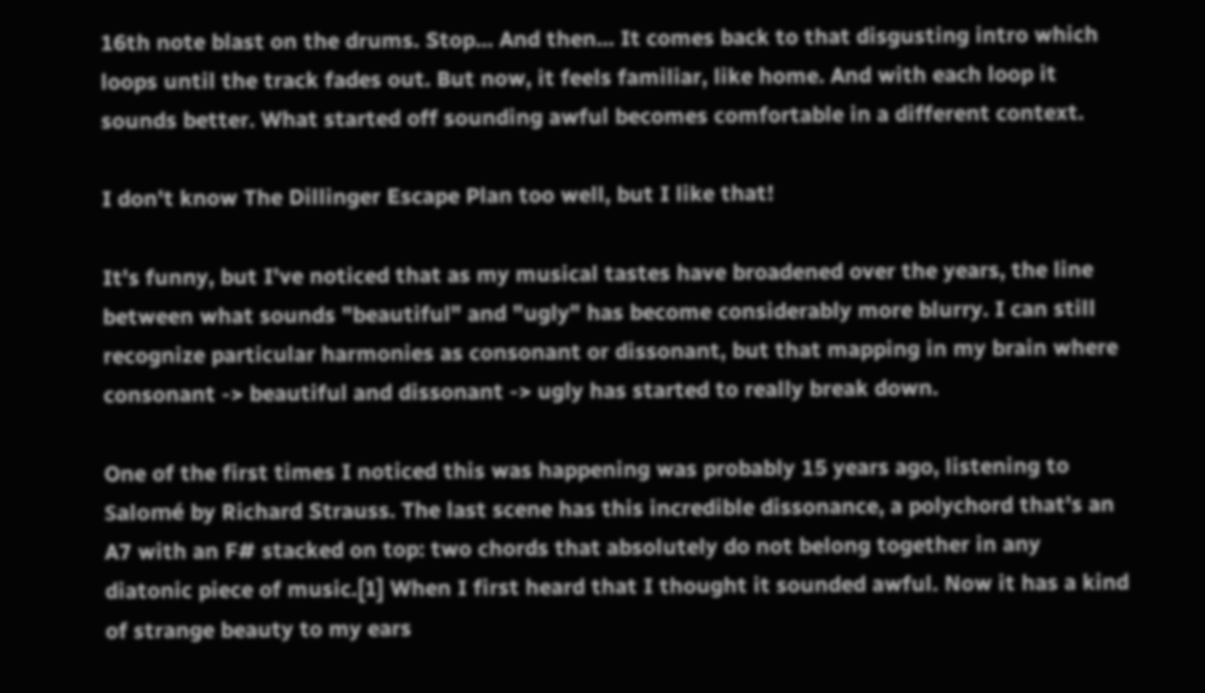16th note blast on the drums. Stop... And then... It comes back to that disgusting intro which loops until the track fades out. But now, it feels familiar, like home. And with each loop it sounds better. What started off sounding awful becomes comfortable in a different context.

I don't know The Dillinger Escape Plan too well, but I like that!

It's funny, but I've noticed that as my musical tastes have broadened over the years, the line between what sounds "beautiful" and "ugly" has become considerably more blurry. I can still recognize particular harmonies as consonant or dissonant, but that mapping in my brain where consonant -> beautiful and dissonant -> ugly has started to really break down.

One of the first times I noticed this was happening was probably 15 years ago, listening to Salomé by Richard Strauss. The last scene has this incredible dissonance, a polychord that's an A7 with an F# stacked on top: two chords that absolutely do not belong together in any diatonic piece of music.[1] When I first heard that I thought it sounded awful. Now it has a kind of strange beauty to my ears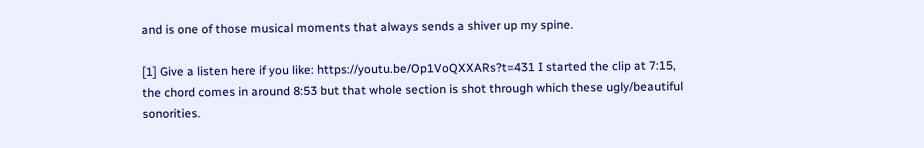and is one of those musical moments that always sends a shiver up my spine.

[1] Give a listen here if you like: https://youtu.be/Op1VoQXXARs?t=431 I started the clip at 7:15, the chord comes in around 8:53 but that whole section is shot through which these ugly/beautiful sonorities.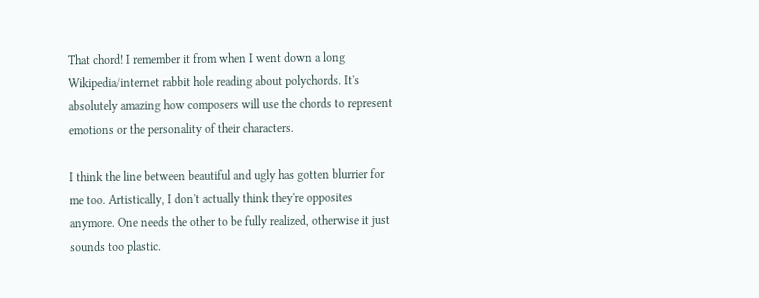That chord! I remember it from when I went down a long Wikipedia/internet rabbit hole reading about polychords. It's absolutely amazing how composers will use the chords to represent emotions or the personality of their characters.

I think the line between beautiful and ugly has gotten blurrier for me too. Artistically, I don't actually think they're opposites anymore. One needs the other to be fully realized, otherwise it just sounds too plastic.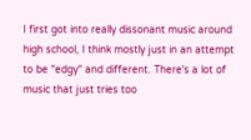I first got into really dissonant music around high school, I think mostly just in an attempt to be "edgy" and different. There's a lot of music that just tries too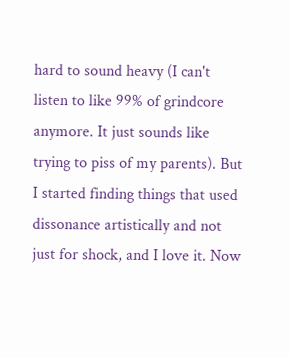hard to sound heavy (I can't listen to like 99% of grindcore anymore. It just sounds like trying to piss of my parents). But I started finding things that used dissonance artistically and not just for shock, and I love it. Now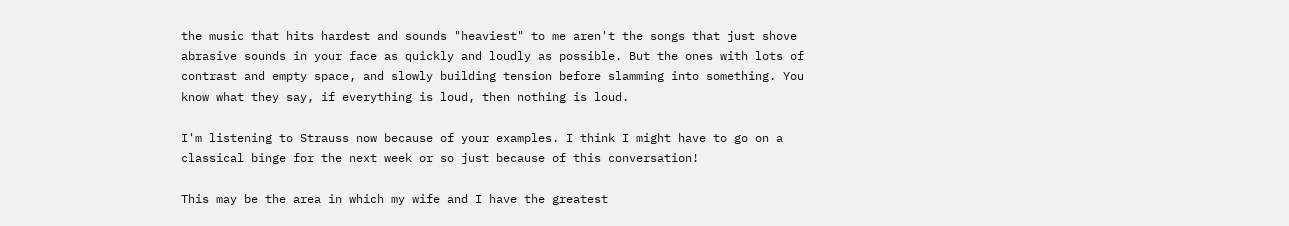the music that hits hardest and sounds "heaviest" to me aren't the songs that just shove abrasive sounds in your face as quickly and loudly as possible. But the ones with lots of contrast and empty space, and slowly building tension before slamming into something. You know what they say, if everything is loud, then nothing is loud.

I'm listening to Strauss now because of your examples. I think I might have to go on a classical binge for the next week or so just because of this conversation!

This may be the area in which my wife and I have the greatest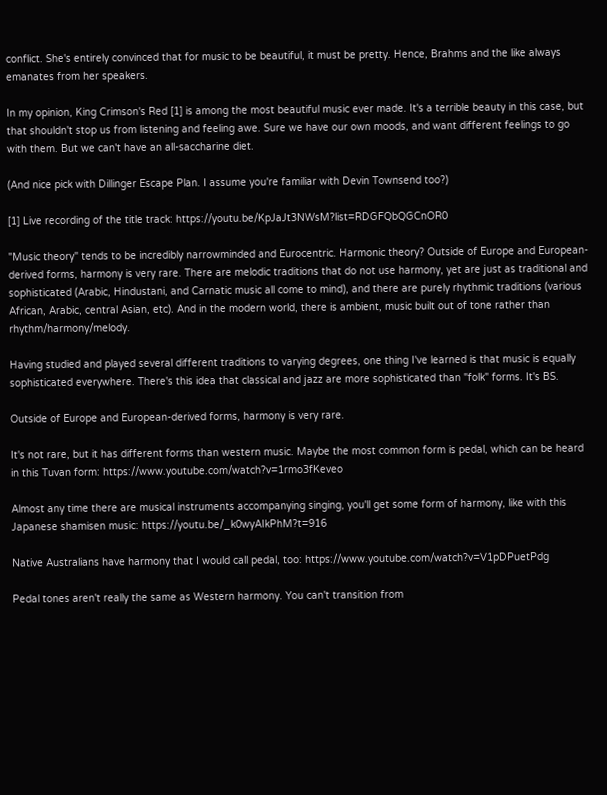conflict. She's entirely convinced that for music to be beautiful, it must be pretty. Hence, Brahms and the like always emanates from her speakers.

In my opinion, King Crimson's Red [1] is among the most beautiful music ever made. It's a terrible beauty in this case, but that shouldn't stop us from listening and feeling awe. Sure we have our own moods, and want different feelings to go with them. But we can't have an all-saccharine diet.

(And nice pick with Dillinger Escape Plan. I assume you're familiar with Devin Townsend too?)

[1] Live recording of the title track: https://youtu.be/KpJaJt3NWsM?list=RDGFQbQGCnOR0

"Music theory" tends to be incredibly narrowminded and Eurocentric. Harmonic theory? Outside of Europe and European-derived forms, harmony is very rare. There are melodic traditions that do not use harmony, yet are just as traditional and sophisticated (Arabic, Hindustani, and Carnatic music all come to mind), and there are purely rhythmic traditions (various African, Arabic, central Asian, etc). And in the modern world, there is ambient, music built out of tone rather than rhythm/harmony/melody.

Having studied and played several different traditions to varying degrees, one thing I've learned is that music is equally sophisticated everywhere. There's this idea that classical and jazz are more sophisticated than "folk" forms. It's BS.

Outside of Europe and European-derived forms, harmony is very rare.

It's not rare, but it has different forms than western music. Maybe the most common form is pedal, which can be heard in this Tuvan form: https://www.youtube.com/watch?v=1rmo3fKeveo

Almost any time there are musical instruments accompanying singing, you'll get some form of harmony, like with this Japanese shamisen music: https://youtu.be/_k0wyAIkPhM?t=916

Native Australians have harmony that I would call pedal, too: https://www.youtube.com/watch?v=V1pDPuetPdg

Pedal tones aren't really the same as Western harmony. You can't transition from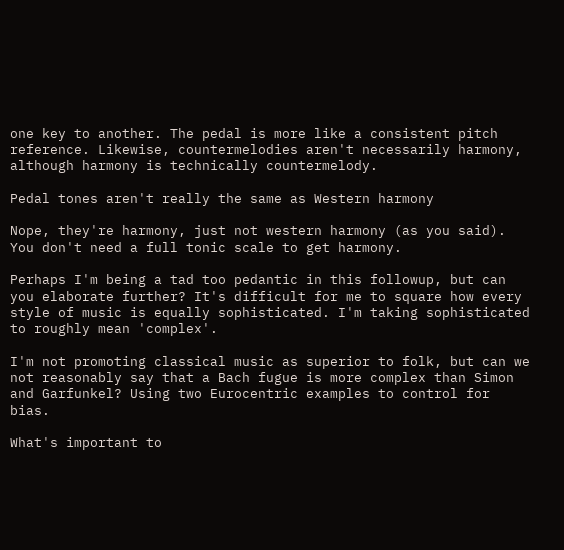one key to another. The pedal is more like a consistent pitch reference. Likewise, countermelodies aren't necessarily harmony, although harmony is technically countermelody.

Pedal tones aren't really the same as Western harmony

Nope, they're harmony, just not western harmony (as you said). You don't need a full tonic scale to get harmony.

Perhaps I'm being a tad too pedantic in this followup, but can you elaborate further? It's difficult for me to square how every style of music is equally sophisticated. I'm taking sophisticated to roughly mean 'complex'.

I'm not promoting classical music as superior to folk, but can we not reasonably say that a Bach fugue is more complex than Simon and Garfunkel? Using two Eurocentric examples to control for bias.

What's important to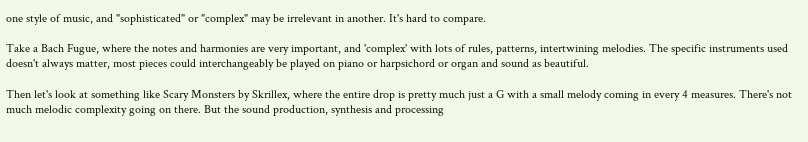one style of music, and "sophisticated" or "complex" may be irrelevant in another. It's hard to compare.

Take a Bach Fugue, where the notes and harmonies are very important, and 'complex' with lots of rules, patterns, intertwining melodies. The specific instruments used doesn't always matter, most pieces could interchangeably be played on piano or harpsichord or organ and sound as beautiful.

Then let's look at something like Scary Monsters by Skrillex, where the entire drop is pretty much just a G with a small melody coming in every 4 measures. There's not much melodic complexity going on there. But the sound production, synthesis and processing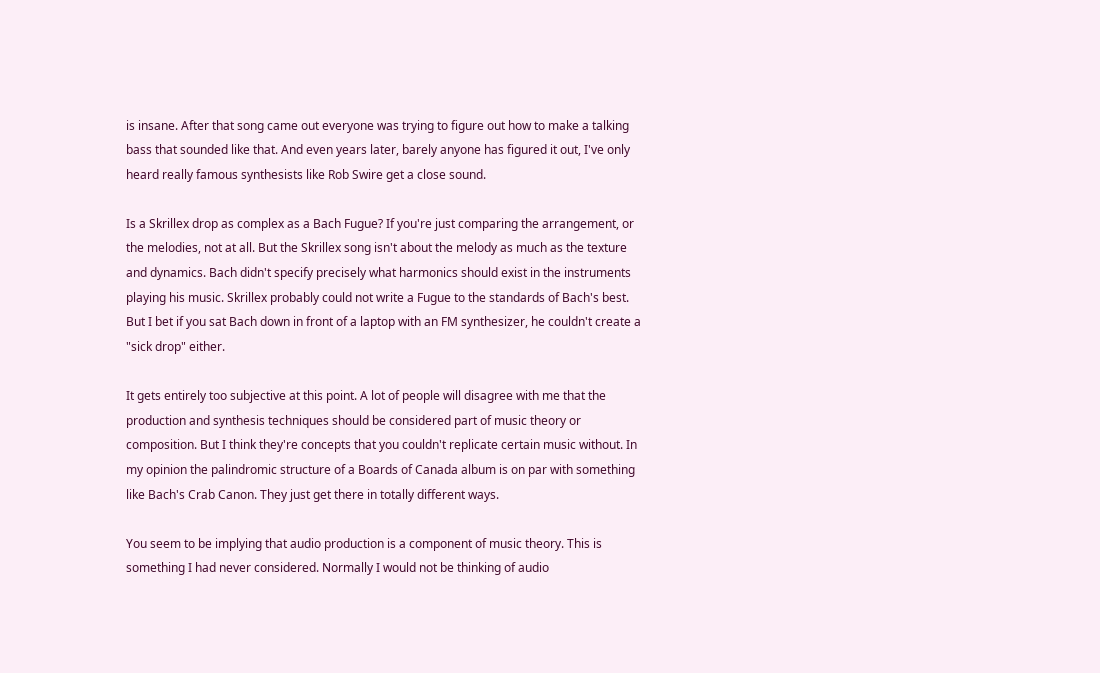is insane. After that song came out everyone was trying to figure out how to make a talking bass that sounded like that. And even years later, barely anyone has figured it out, I've only heard really famous synthesists like Rob Swire get a close sound.

Is a Skrillex drop as complex as a Bach Fugue? If you're just comparing the arrangement, or the melodies, not at all. But the Skrillex song isn't about the melody as much as the texture and dynamics. Bach didn't specify precisely what harmonics should exist in the instruments playing his music. Skrillex probably could not write a Fugue to the standards of Bach's best. But I bet if you sat Bach down in front of a laptop with an FM synthesizer, he couldn't create a "sick drop" either.

It gets entirely too subjective at this point. A lot of people will disagree with me that the production and synthesis techniques should be considered part of music theory or composition. But I think they're concepts that you couldn't replicate certain music without. In my opinion the palindromic structure of a Boards of Canada album is on par with something like Bach's Crab Canon. They just get there in totally different ways.

You seem to be implying that audio production is a component of music theory. This is something I had never considered. Normally I would not be thinking of audio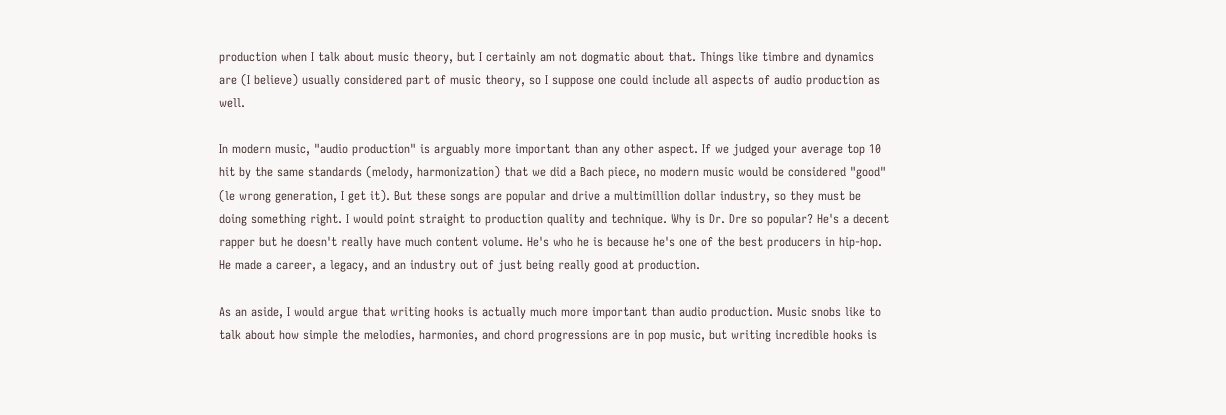production when I talk about music theory, but I certainly am not dogmatic about that. Things like timbre and dynamics are (I believe) usually considered part of music theory, so I suppose one could include all aspects of audio production as well.

In modern music, "audio production" is arguably more important than any other aspect. If we judged your average top 10 hit by the same standards (melody, harmonization) that we did a Bach piece, no modern music would be considered "good" (le wrong generation, I get it). But these songs are popular and drive a multimillion dollar industry, so they must be doing something right. I would point straight to production quality and technique. Why is Dr. Dre so popular? He's a decent rapper but he doesn't really have much content volume. He's who he is because he's one of the best producers in hip-hop. He made a career, a legacy, and an industry out of just being really good at production.

As an aside, I would argue that writing hooks is actually much more important than audio production. Music snobs like to talk about how simple the melodies, harmonies, and chord progressions are in pop music, but writing incredible hooks is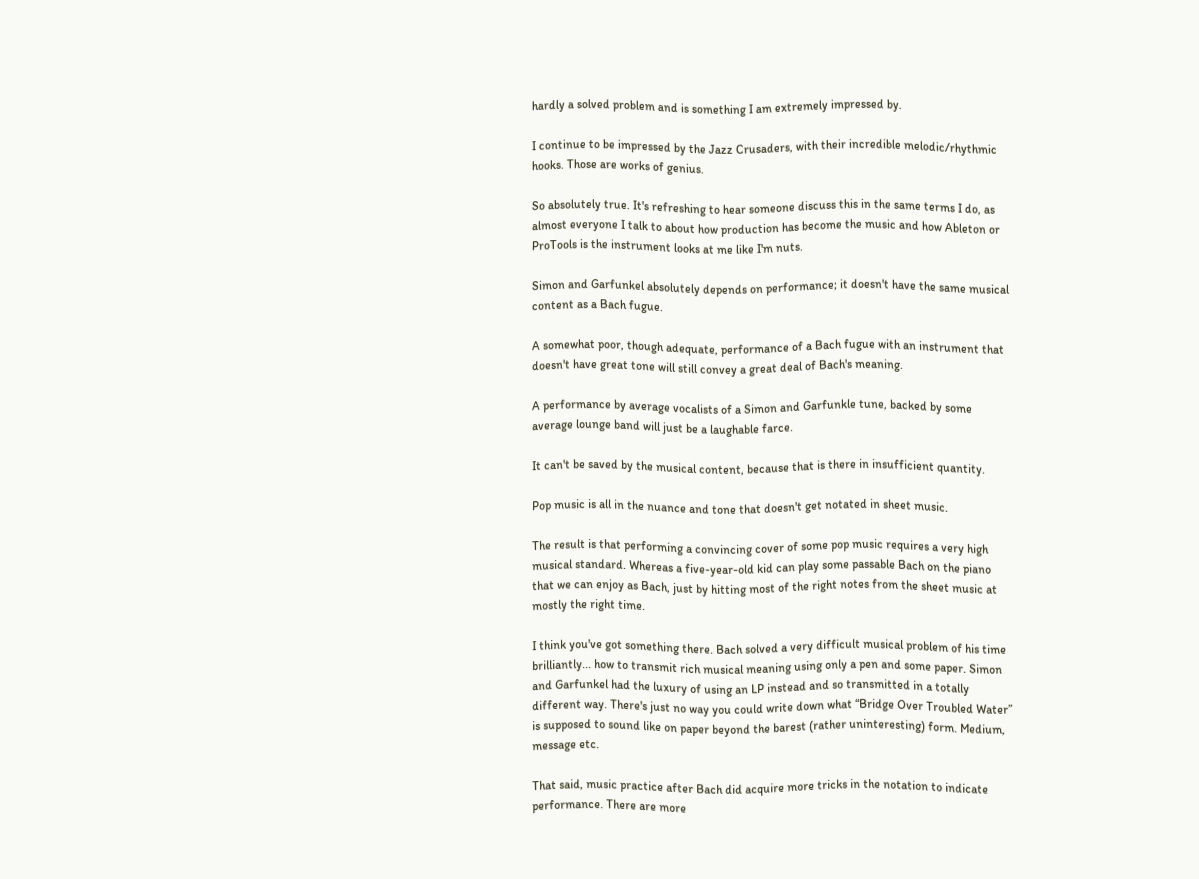hardly a solved problem and is something I am extremely impressed by.

I continue to be impressed by the Jazz Crusaders, with their incredible melodic/rhythmic hooks. Those are works of genius.

So absolutely true. It's refreshing to hear someone discuss this in the same terms I do, as almost everyone I talk to about how production has become the music and how Ableton or ProTools is the instrument looks at me like I'm nuts.

Simon and Garfunkel absolutely depends on performance; it doesn't have the same musical content as a Bach fugue.

A somewhat poor, though adequate, performance of a Bach fugue with an instrument that doesn't have great tone will still convey a great deal of Bach's meaning.

A performance by average vocalists of a Simon and Garfunkle tune, backed by some average lounge band will just be a laughable farce.

It can't be saved by the musical content, because that is there in insufficient quantity.

Pop music is all in the nuance and tone that doesn't get notated in sheet music.

The result is that performing a convincing cover of some pop music requires a very high musical standard. Whereas a five-year-old kid can play some passable Bach on the piano that we can enjoy as Bach, just by hitting most of the right notes from the sheet music at mostly the right time.

I think you've got something there. Bach solved a very difficult musical problem of his time brilliantly... how to transmit rich musical meaning using only a pen and some paper. Simon and Garfunkel had the luxury of using an LP instead and so transmitted in a totally different way. There's just no way you could write down what “Bridge Over Troubled Water” is supposed to sound like on paper beyond the barest (rather uninteresting) form. Medium, message etc.

That said, music practice after Bach did acquire more tricks in the notation to indicate performance. There are more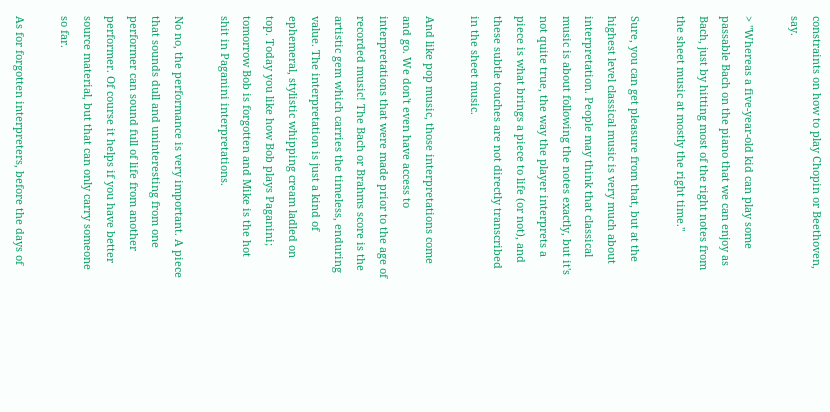constraints on how to play Chopin or Beethoven, say.

> "Whereas a five-year-old kid can play some passable Bach on the piano that we can enjoy as Bach, just by hitting most of the right notes from the sheet music at mostly the right time."

Sure, you can get pleasure from that, but at the highest level classical music is very much about interpretation. People may think that classical music is about following the notes exactly, but it's not quite true, the way the player interprets a piece is what brings a piece to life (or not), and these subtle touches are not directly transcribed in the sheet music.

And like pop music, those interpretations come and go. We don't even have access to interpretations that were made prior to the age of recorded music! The Bach or Brahms score is the artistic gem which carries the timeless, enduring value. The interpretation is just a kind of ephemeral, stylistic whipping cream ladled on top. Today you like how Bob plays Paganini; tomorrow Bob is forgotten and Mike is the hot shit in Paganini interpretations.

No no, the performance is very important. A piece that sounds dull and uninteresting from one performer can sound full of life from another performer. Of course it helps if you have better source material, but that can only carry someone so far.

As for forgotten interpreters, before the days of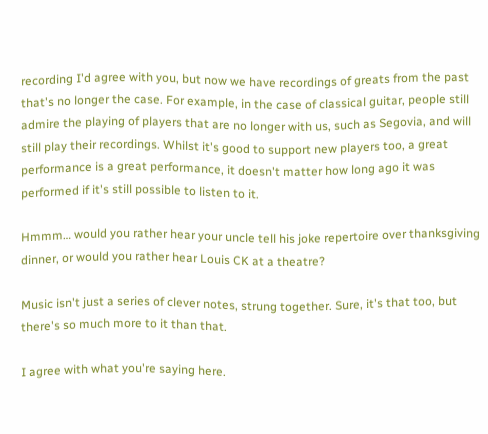recording I'd agree with you, but now we have recordings of greats from the past that's no longer the case. For example, in the case of classical guitar, people still admire the playing of players that are no longer with us, such as Segovia, and will still play their recordings. Whilst it's good to support new players too, a great performance is a great performance, it doesn't matter how long ago it was performed if it's still possible to listen to it.

Hmmm… would you rather hear your uncle tell his joke repertoire over thanksgiving dinner, or would you rather hear Louis CK at a theatre?

Music isn't just a series of clever notes, strung together. Sure, it's that too, but there's so much more to it than that.

I agree with what you're saying here.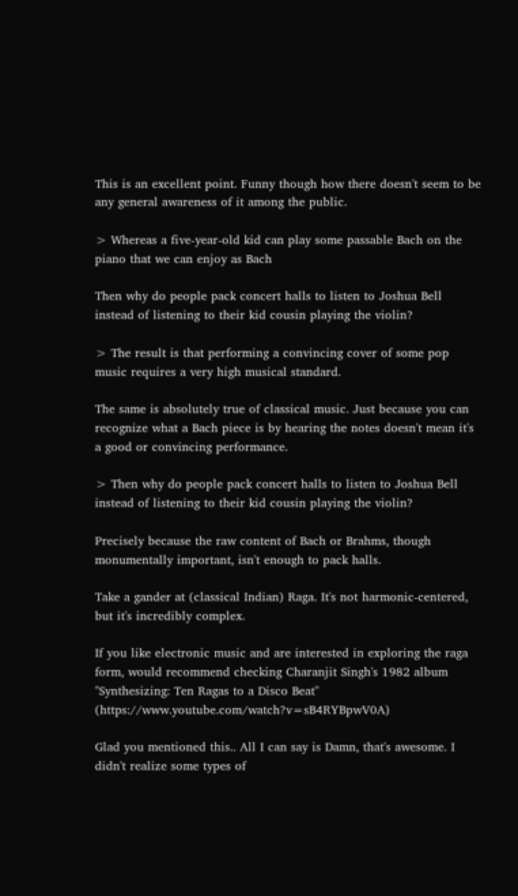This is an excellent point. Funny though how there doesn't seem to be any general awareness of it among the public.

> Whereas a five-year-old kid can play some passable Bach on the piano that we can enjoy as Bach

Then why do people pack concert halls to listen to Joshua Bell instead of listening to their kid cousin playing the violin?

> The result is that performing a convincing cover of some pop music requires a very high musical standard.

The same is absolutely true of classical music. Just because you can recognize what a Bach piece is by hearing the notes doesn't mean it's a good or convincing performance.

> Then why do people pack concert halls to listen to Joshua Bell instead of listening to their kid cousin playing the violin?

Precisely because the raw content of Bach or Brahms, though monumentally important, isn't enough to pack halls.

Take a gander at (classical Indian) Raga. It's not harmonic-centered, but it's incredibly complex.

If you like electronic music and are interested in exploring the raga form, would recommend checking Charanjit Singh's 1982 album "Synthesizing: Ten Ragas to a Disco Beat" (https://www.youtube.com/watch?v=sB4RYBpwV0A)

Glad you mentioned this.. All I can say is Damn, that's awesome. I didn't realize some types of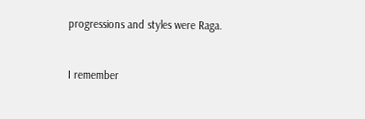progressions and styles were Raga.


I remember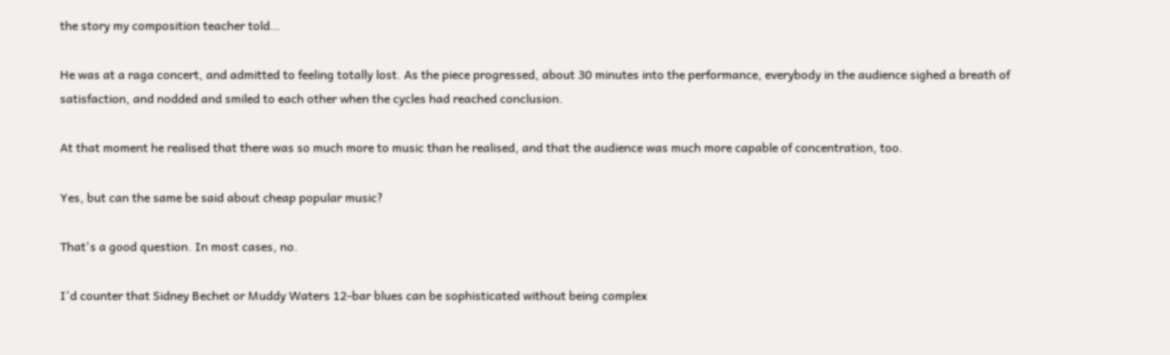the story my composition teacher told…

He was at a raga concert, and admitted to feeling totally lost. As the piece progressed, about 30 minutes into the performance, everybody in the audience sighed a breath of satisfaction, and nodded and smiled to each other when the cycles had reached conclusion.

At that moment he realised that there was so much more to music than he realised, and that the audience was much more capable of concentration, too.

Yes, but can the same be said about cheap popular music?

That's a good question. In most cases, no.

I'd counter that Sidney Bechet or Muddy Waters 12-bar blues can be sophisticated without being complex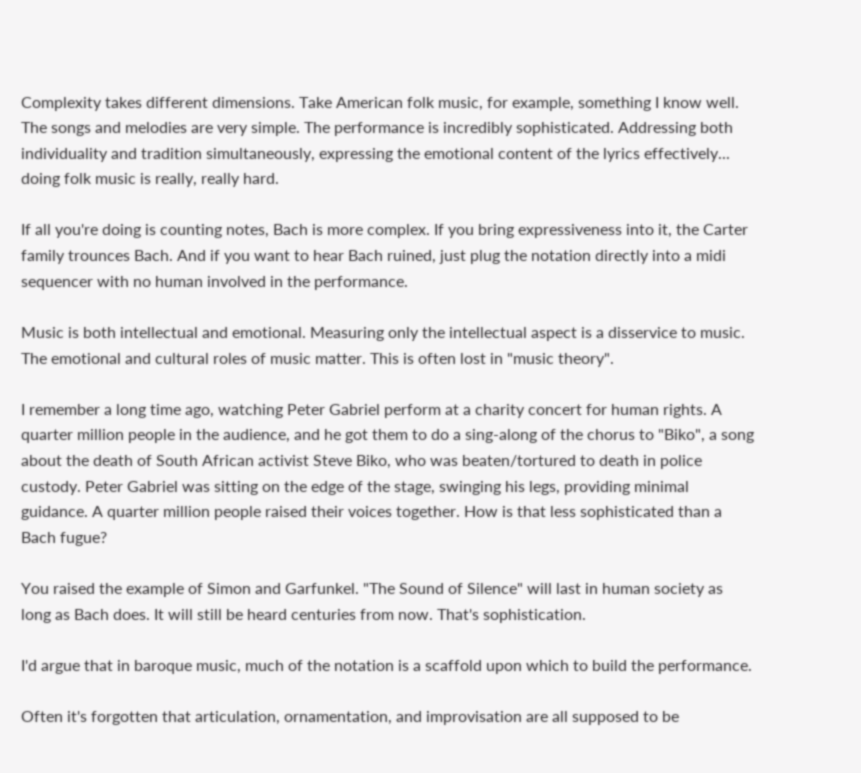Complexity takes different dimensions. Take American folk music, for example, something I know well. The songs and melodies are very simple. The performance is incredibly sophisticated. Addressing both individuality and tradition simultaneously, expressing the emotional content of the lyrics effectively... doing folk music is really, really hard.

If all you're doing is counting notes, Bach is more complex. If you bring expressiveness into it, the Carter family trounces Bach. And if you want to hear Bach ruined, just plug the notation directly into a midi sequencer with no human involved in the performance.

Music is both intellectual and emotional. Measuring only the intellectual aspect is a disservice to music. The emotional and cultural roles of music matter. This is often lost in "music theory".

I remember a long time ago, watching Peter Gabriel perform at a charity concert for human rights. A quarter million people in the audience, and he got them to do a sing-along of the chorus to "Biko", a song about the death of South African activist Steve Biko, who was beaten/tortured to death in police custody. Peter Gabriel was sitting on the edge of the stage, swinging his legs, providing minimal guidance. A quarter million people raised their voices together. How is that less sophisticated than a Bach fugue?

You raised the example of Simon and Garfunkel. "The Sound of Silence" will last in human society as long as Bach does. It will still be heard centuries from now. That's sophistication.

I'd argue that in baroque music, much of the notation is a scaffold upon which to build the performance.

Often it's forgotten that articulation, ornamentation, and improvisation are all supposed to be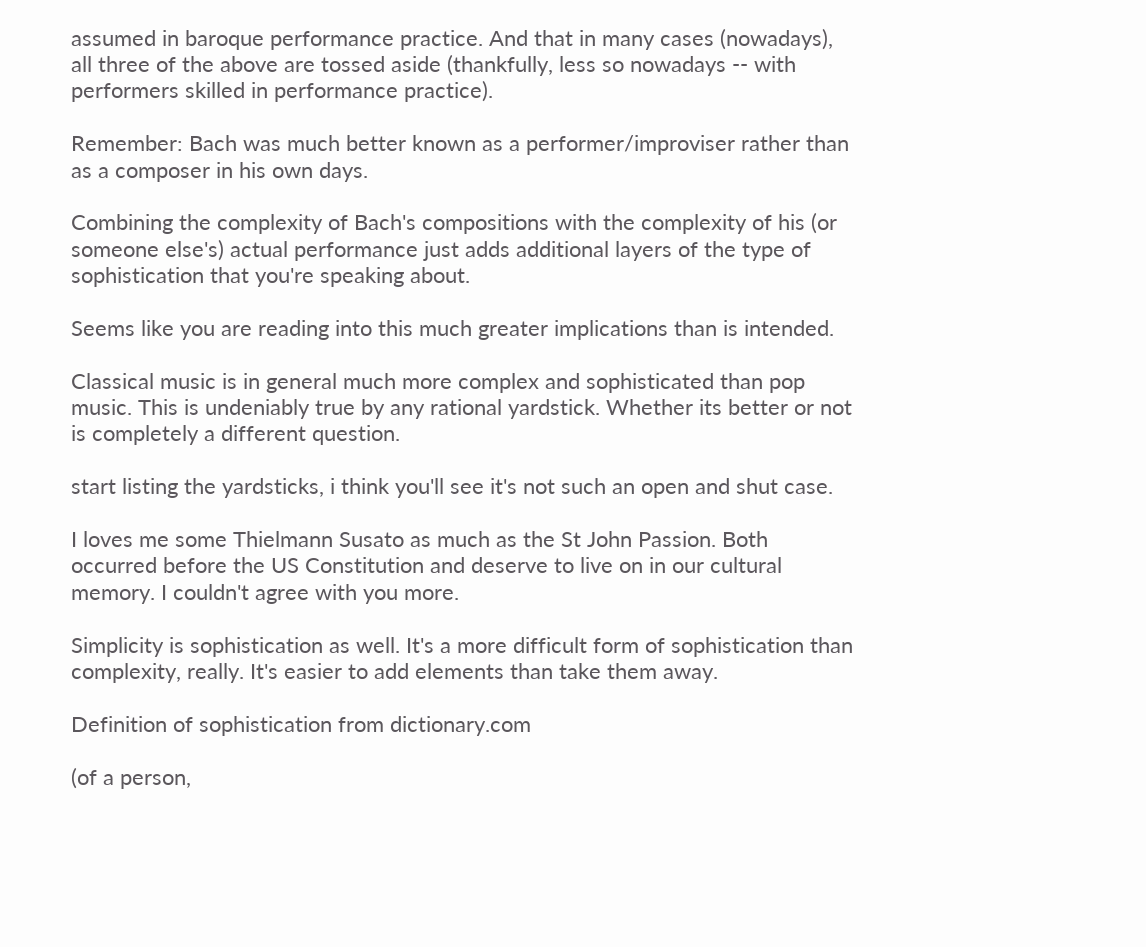assumed in baroque performance practice. And that in many cases (nowadays), all three of the above are tossed aside (thankfully, less so nowadays -- with performers skilled in performance practice).

Remember: Bach was much better known as a performer/improviser rather than as a composer in his own days.

Combining the complexity of Bach's compositions with the complexity of his (or someone else's) actual performance just adds additional layers of the type of sophistication that you're speaking about.

Seems like you are reading into this much greater implications than is intended.

Classical music is in general much more complex and sophisticated than pop music. This is undeniably true by any rational yardstick. Whether its better or not is completely a different question.

start listing the yardsticks, i think you'll see it's not such an open and shut case.

I loves me some Thielmann Susato as much as the St John Passion. Both occurred before the US Constitution and deserve to live on in our cultural memory. I couldn't agree with you more.

Simplicity is sophistication as well. It's a more difficult form of sophistication than complexity, really. It's easier to add elements than take them away.

Definition of sophistication from dictionary.com

(of a person,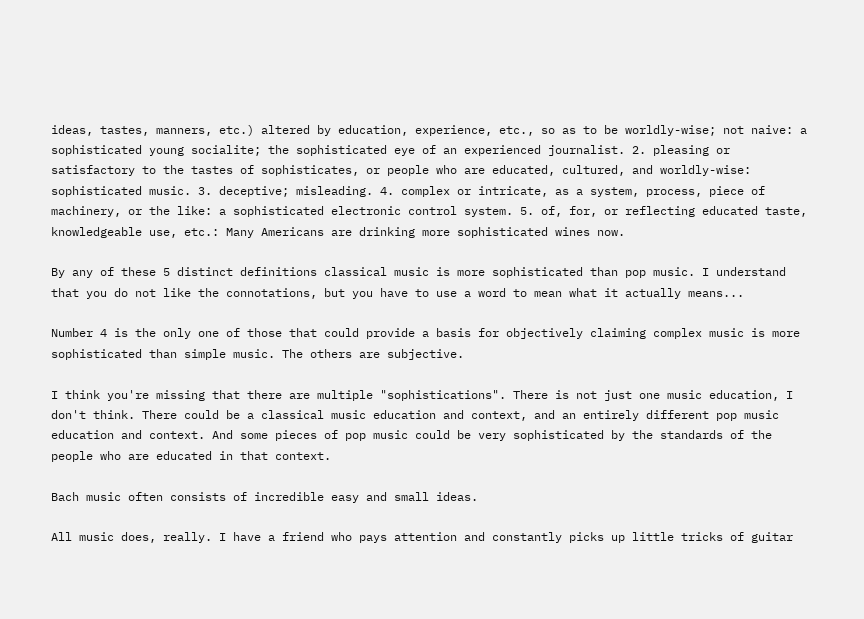ideas, tastes, manners, etc.) altered by education, experience, etc., so as to be worldly-wise; not naive: a sophisticated young socialite; the sophisticated eye of an experienced journalist. 2. pleasing or satisfactory to the tastes of sophisticates, or people who are educated, cultured, and worldly-wise: sophisticated music. 3. deceptive; misleading. 4. complex or intricate, as a system, process, piece of machinery, or the like: a sophisticated electronic control system. 5. of, for, or reflecting educated taste, knowledgeable use, etc.: Many Americans are drinking more sophisticated wines now.

By any of these 5 distinct definitions classical music is more sophisticated than pop music. I understand that you do not like the connotations, but you have to use a word to mean what it actually means...

Number 4 is the only one of those that could provide a basis for objectively claiming complex music is more sophisticated than simple music. The others are subjective.

I think you're missing that there are multiple "sophistications". There is not just one music education, I don't think. There could be a classical music education and context, and an entirely different pop music education and context. And some pieces of pop music could be very sophisticated by the standards of the people who are educated in that context.

Bach music often consists of incredible easy and small ideas.

All music does, really. I have a friend who pays attention and constantly picks up little tricks of guitar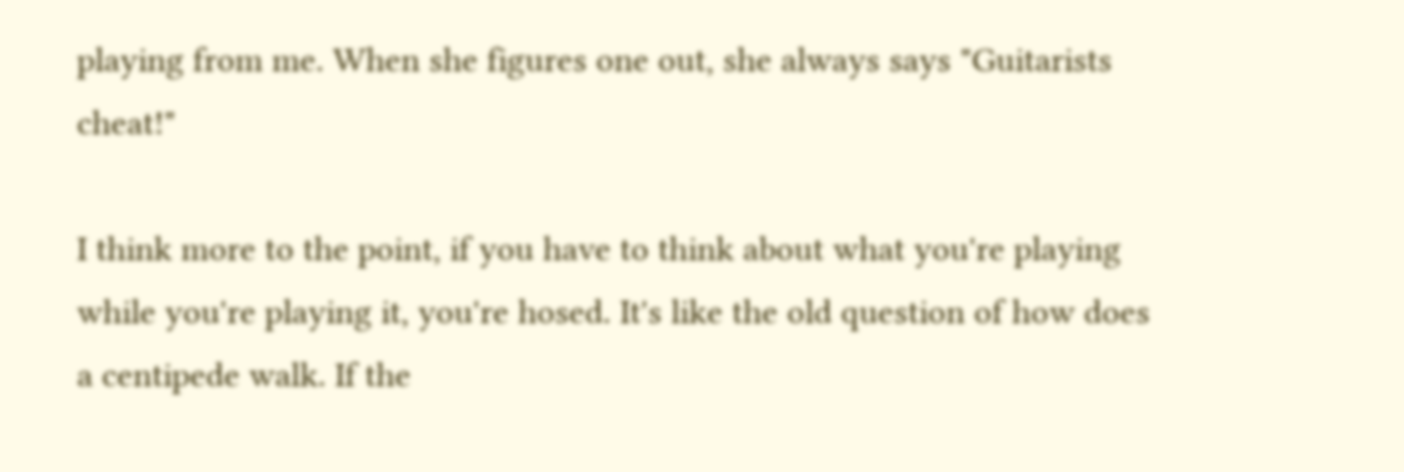playing from me. When she figures one out, she always says "Guitarists cheat!"

I think more to the point, if you have to think about what you're playing while you're playing it, you're hosed. It's like the old question of how does a centipede walk. If the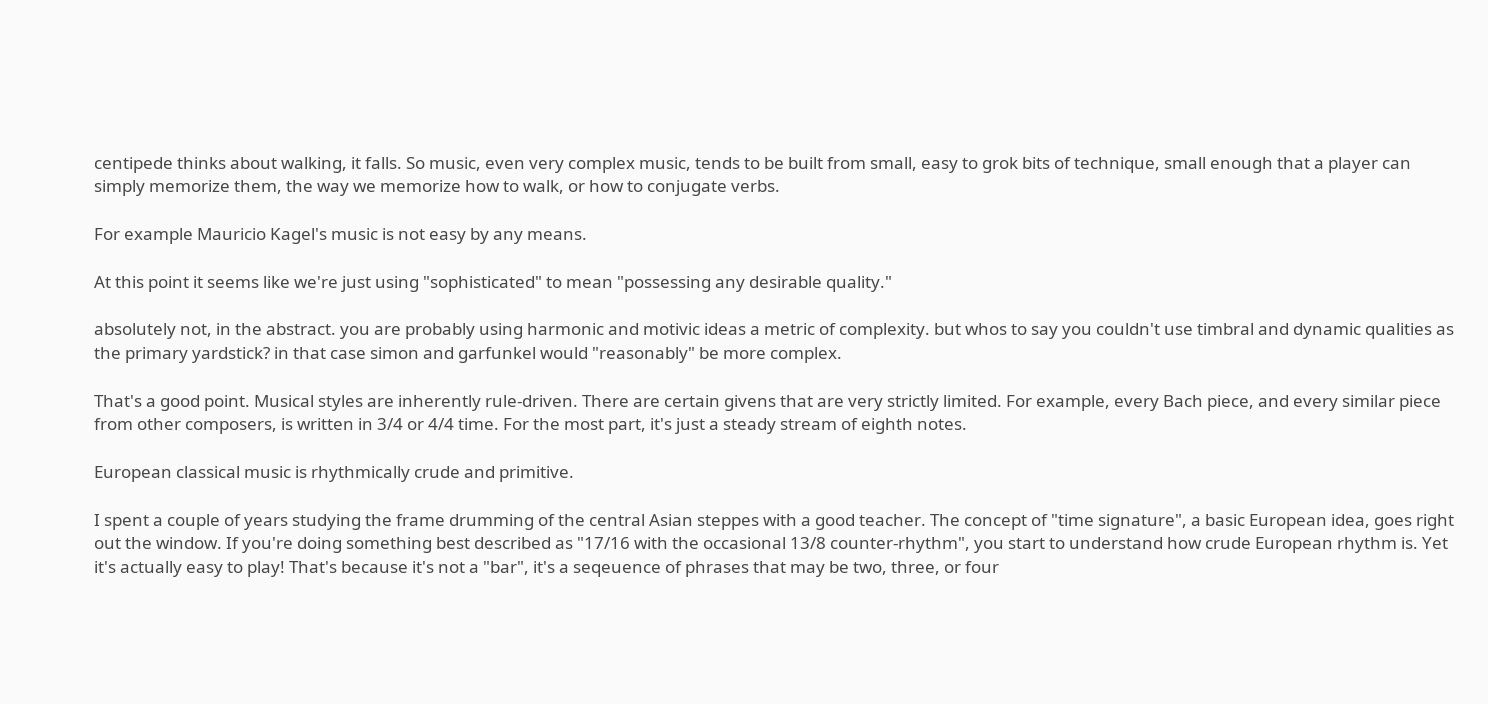centipede thinks about walking, it falls. So music, even very complex music, tends to be built from small, easy to grok bits of technique, small enough that a player can simply memorize them, the way we memorize how to walk, or how to conjugate verbs.

For example Mauricio Kagel's music is not easy by any means.

At this point it seems like we're just using "sophisticated" to mean "possessing any desirable quality."

absolutely not, in the abstract. you are probably using harmonic and motivic ideas a metric of complexity. but whos to say you couldn't use timbral and dynamic qualities as the primary yardstick? in that case simon and garfunkel would "reasonably" be more complex.

That's a good point. Musical styles are inherently rule-driven. There are certain givens that are very strictly limited. For example, every Bach piece, and every similar piece from other composers, is written in 3/4 or 4/4 time. For the most part, it's just a steady stream of eighth notes.

European classical music is rhythmically crude and primitive.

I spent a couple of years studying the frame drumming of the central Asian steppes with a good teacher. The concept of "time signature", a basic European idea, goes right out the window. If you're doing something best described as "17/16 with the occasional 13/8 counter-rhythm", you start to understand how crude European rhythm is. Yet it's actually easy to play! That's because it's not a "bar", it's a seqeuence of phrases that may be two, three, or four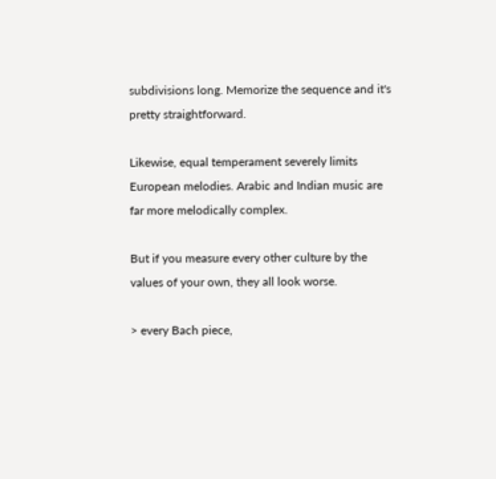subdivisions long. Memorize the sequence and it's pretty straightforward.

Likewise, equal temperament severely limits European melodies. Arabic and Indian music are far more melodically complex.

But if you measure every other culture by the values of your own, they all look worse.

> every Bach piece,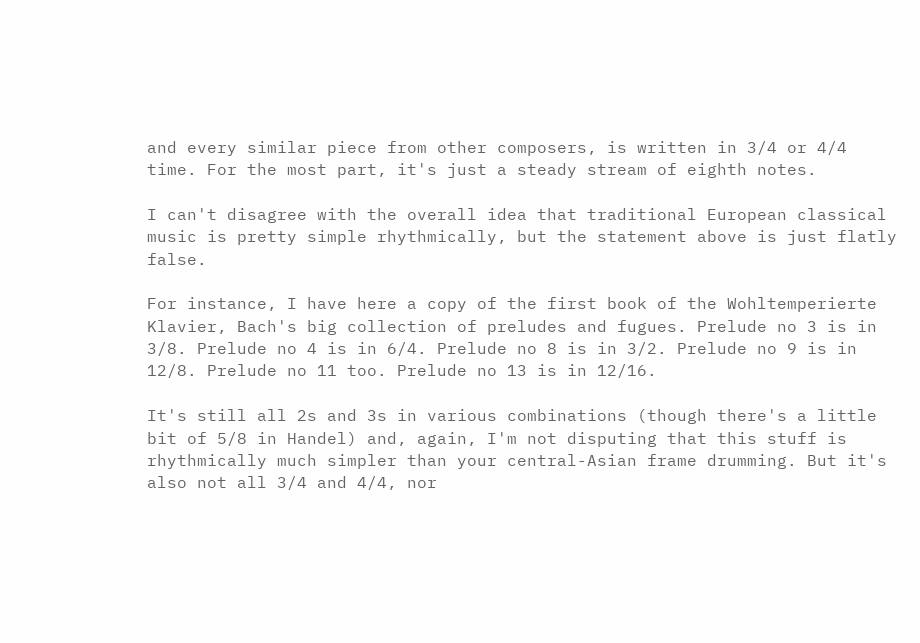and every similar piece from other composers, is written in 3/4 or 4/4 time. For the most part, it's just a steady stream of eighth notes.

I can't disagree with the overall idea that traditional European classical music is pretty simple rhythmically, but the statement above is just flatly false.

For instance, I have here a copy of the first book of the Wohltemperierte Klavier, Bach's big collection of preludes and fugues. Prelude no 3 is in 3/8. Prelude no 4 is in 6/4. Prelude no 8 is in 3/2. Prelude no 9 is in 12/8. Prelude no 11 too. Prelude no 13 is in 12/16.

It's still all 2s and 3s in various combinations (though there's a little bit of 5/8 in Handel) and, again, I'm not disputing that this stuff is rhythmically much simpler than your central-Asian frame drumming. But it's also not all 3/4 and 4/4, nor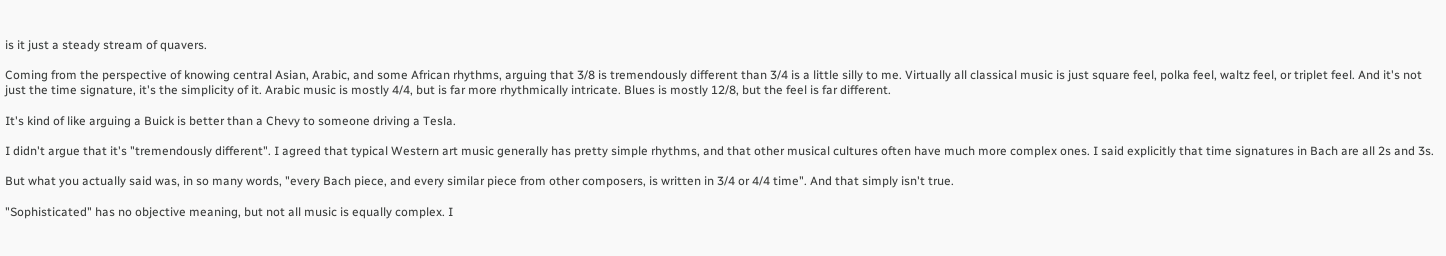is it just a steady stream of quavers.

Coming from the perspective of knowing central Asian, Arabic, and some African rhythms, arguing that 3/8 is tremendously different than 3/4 is a little silly to me. Virtually all classical music is just square feel, polka feel, waltz feel, or triplet feel. And it's not just the time signature, it's the simplicity of it. Arabic music is mostly 4/4, but is far more rhythmically intricate. Blues is mostly 12/8, but the feel is far different.

It's kind of like arguing a Buick is better than a Chevy to someone driving a Tesla.

I didn't argue that it's "tremendously different". I agreed that typical Western art music generally has pretty simple rhythms, and that other musical cultures often have much more complex ones. I said explicitly that time signatures in Bach are all 2s and 3s.

But what you actually said was, in so many words, "every Bach piece, and every similar piece from other composers, is written in 3/4 or 4/4 time". And that simply isn't true.

"Sophisticated" has no objective meaning, but not all music is equally complex. I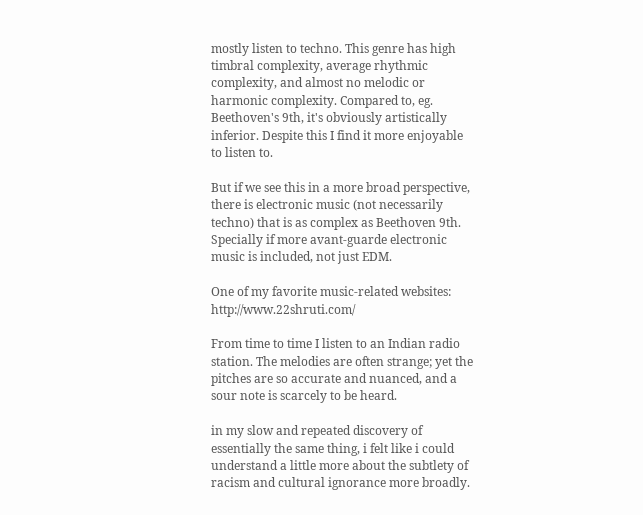mostly listen to techno. This genre has high timbral complexity, average rhythmic complexity, and almost no melodic or harmonic complexity. Compared to, eg. Beethoven's 9th, it's obviously artistically inferior. Despite this I find it more enjoyable to listen to.

But if we see this in a more broad perspective, there is electronic music (not necessarily techno) that is as complex as Beethoven 9th. Specially if more avant-guarde electronic music is included, not just EDM.

One of my favorite music-related websites: http://www.22shruti.com/

From time to time I listen to an Indian radio station. The melodies are often strange; yet the pitches are so accurate and nuanced, and a sour note is scarcely to be heard.

in my slow and repeated discovery of essentially the same thing, i felt like i could understand a little more about the subtlety of racism and cultural ignorance more broadly.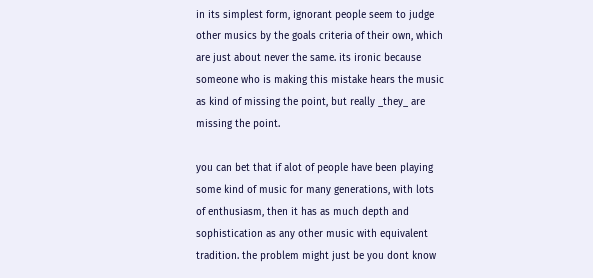in its simplest form, ignorant people seem to judge other musics by the goals criteria of their own, which are just about never the same. its ironic because someone who is making this mistake hears the music as kind of missing the point, but really _they_ are missing the point.

you can bet that if alot of people have been playing some kind of music for many generations, with lots of enthusiasm, then it has as much depth and sophistication as any other music with equivalent tradition. the problem might just be you dont know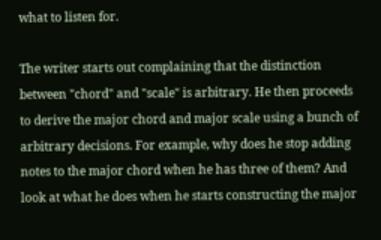what to listen for.

The writer starts out complaining that the distinction between "chord" and "scale" is arbitrary. He then proceeds to derive the major chord and major scale using a bunch of arbitrary decisions. For example, why does he stop adding notes to the major chord when he has three of them? And look at what he does when he starts constructing the major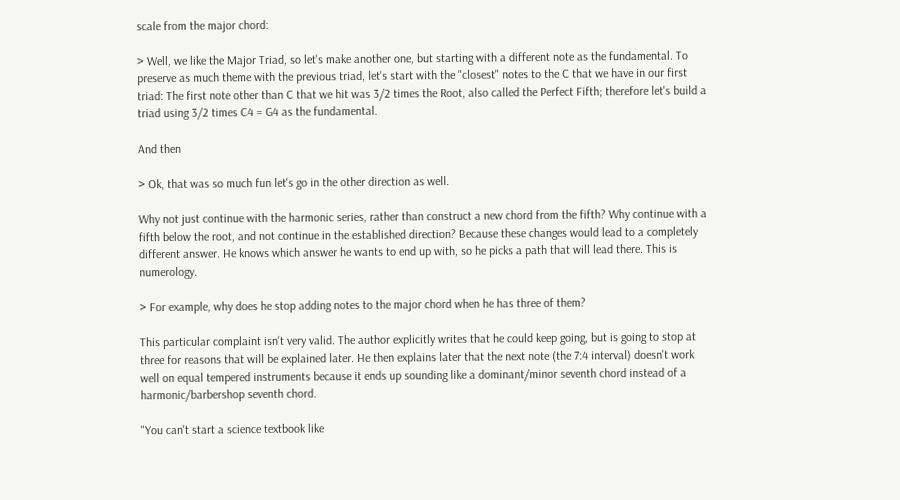scale from the major chord:

> Well, we like the Major Triad, so let's make another one, but starting with a different note as the fundamental. To preserve as much theme with the previous triad, let's start with the "closest" notes to the C that we have in our first triad: The first note other than C that we hit was 3/2 times the Root, also called the Perfect Fifth; therefore let's build a triad using 3/2 times C4 = G4 as the fundamental.

And then

> Ok, that was so much fun let's go in the other direction as well.

Why not just continue with the harmonic series, rather than construct a new chord from the fifth? Why continue with a fifth below the root, and not continue in the established direction? Because these changes would lead to a completely different answer. He knows which answer he wants to end up with, so he picks a path that will lead there. This is numerology.

> For example, why does he stop adding notes to the major chord when he has three of them?

This particular complaint isn't very valid. The author explicitly writes that he could keep going, but is going to stop at three for reasons that will be explained later. He then explains later that the next note (the 7:4 interval) doesn't work well on equal tempered instruments because it ends up sounding like a dominant/minor seventh chord instead of a harmonic/barbershop seventh chord.

"You can't start a science textbook like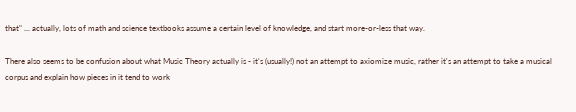that" ... actually, lots of math and science textbooks assume a certain level of knowledge, and start more-or-less that way.

There also seems to be confusion about what Music Theory actually is - it's (usually!) not an attempt to axiomize music, rather it's an attempt to take a musical corpus and explain how pieces in it tend to work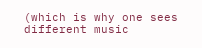(which is why one sees different music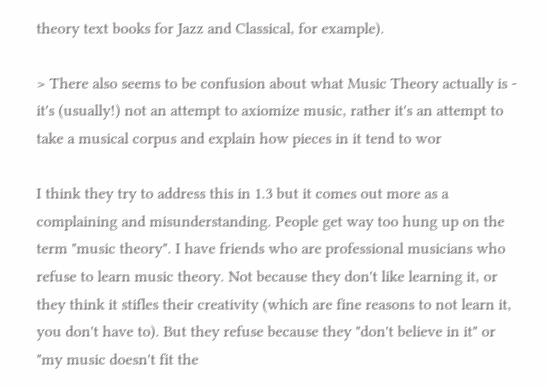theory text books for Jazz and Classical, for example).

> There also seems to be confusion about what Music Theory actually is - it's (usually!) not an attempt to axiomize music, rather it's an attempt to take a musical corpus and explain how pieces in it tend to wor

I think they try to address this in 1.3 but it comes out more as a complaining and misunderstanding. People get way too hung up on the term "music theory". I have friends who are professional musicians who refuse to learn music theory. Not because they don't like learning it, or they think it stifles their creativity (which are fine reasons to not learn it, you don't have to). But they refuse because they "don't believe in it" or "my music doesn't fit the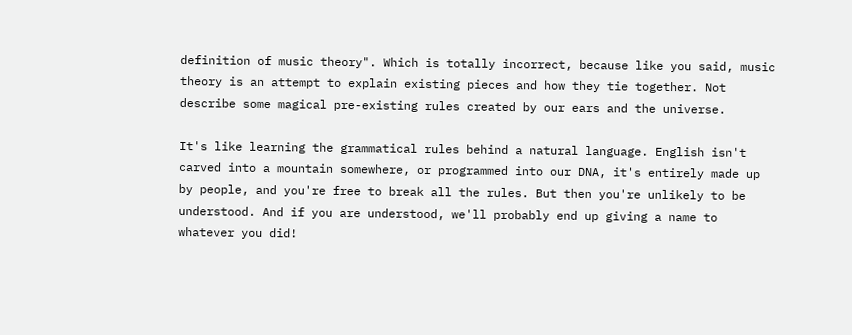definition of music theory". Which is totally incorrect, because like you said, music theory is an attempt to explain existing pieces and how they tie together. Not describe some magical pre-existing rules created by our ears and the universe.

It's like learning the grammatical rules behind a natural language. English isn't carved into a mountain somewhere, or programmed into our DNA, it's entirely made up by people, and you're free to break all the rules. But then you're unlikely to be understood. And if you are understood, we'll probably end up giving a name to whatever you did!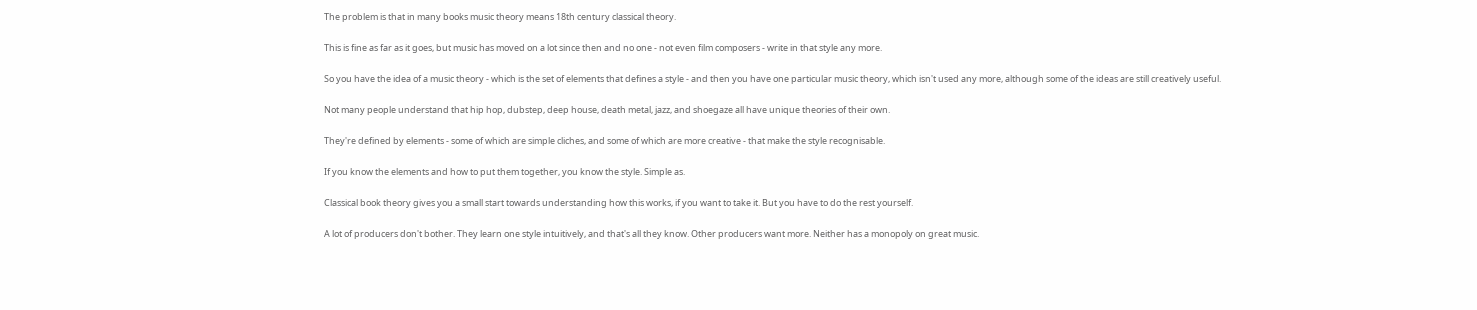The problem is that in many books music theory means 18th century classical theory.

This is fine as far as it goes, but music has moved on a lot since then and no one - not even film composers - write in that style any more.

So you have the idea of a music theory - which is the set of elements that defines a style - and then you have one particular music theory, which isn't used any more, although some of the ideas are still creatively useful.

Not many people understand that hip hop, dubstep, deep house, death metal, jazz, and shoegaze all have unique theories of their own.

They're defined by elements - some of which are simple cliches, and some of which are more creative - that make the style recognisable.

If you know the elements and how to put them together, you know the style. Simple as.

Classical book theory gives you a small start towards understanding how this works, if you want to take it. But you have to do the rest yourself.

A lot of producers don't bother. They learn one style intuitively, and that's all they know. Other producers want more. Neither has a monopoly on great music.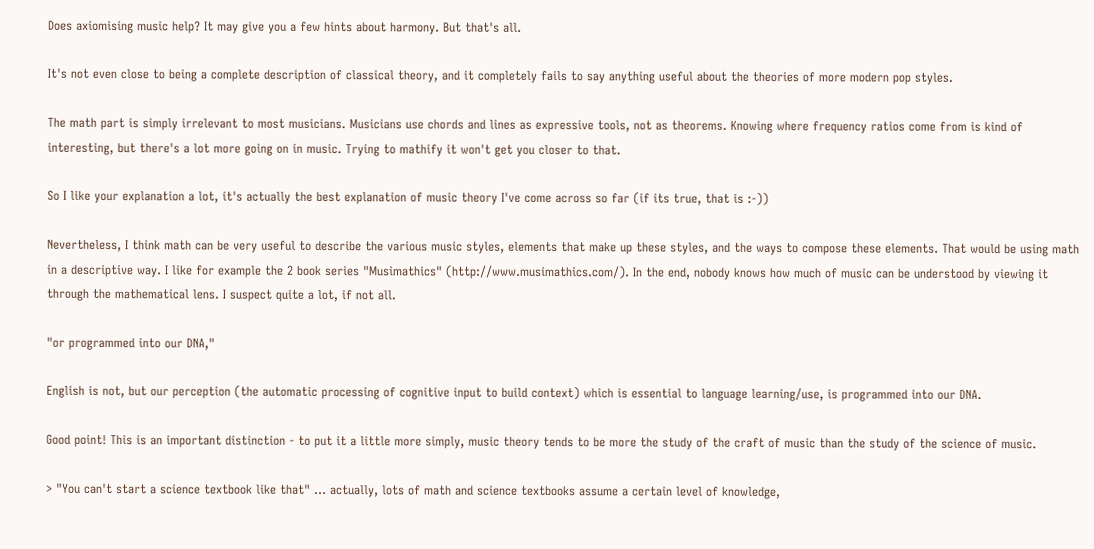Does axiomising music help? It may give you a few hints about harmony. But that's all.

It's not even close to being a complete description of classical theory, and it completely fails to say anything useful about the theories of more modern pop styles.

The math part is simply irrelevant to most musicians. Musicians use chords and lines as expressive tools, not as theorems. Knowing where frequency ratios come from is kind of interesting, but there's a lot more going on in music. Trying to mathify it won't get you closer to that.

So I like your explanation a lot, it's actually the best explanation of music theory I've come across so far (if its true, that is :-))

Nevertheless, I think math can be very useful to describe the various music styles, elements that make up these styles, and the ways to compose these elements. That would be using math in a descriptive way. I like for example the 2 book series "Musimathics" (http://www.musimathics.com/). In the end, nobody knows how much of music can be understood by viewing it through the mathematical lens. I suspect quite a lot, if not all.

"or programmed into our DNA,"

English is not, but our perception (the automatic processing of cognitive input to build context) which is essential to language learning/use, is programmed into our DNA.

Good point! This is an important distinction - to put it a little more simply, music theory tends to be more the study of the craft of music than the study of the science of music.

> "You can't start a science textbook like that" ... actually, lots of math and science textbooks assume a certain level of knowledge,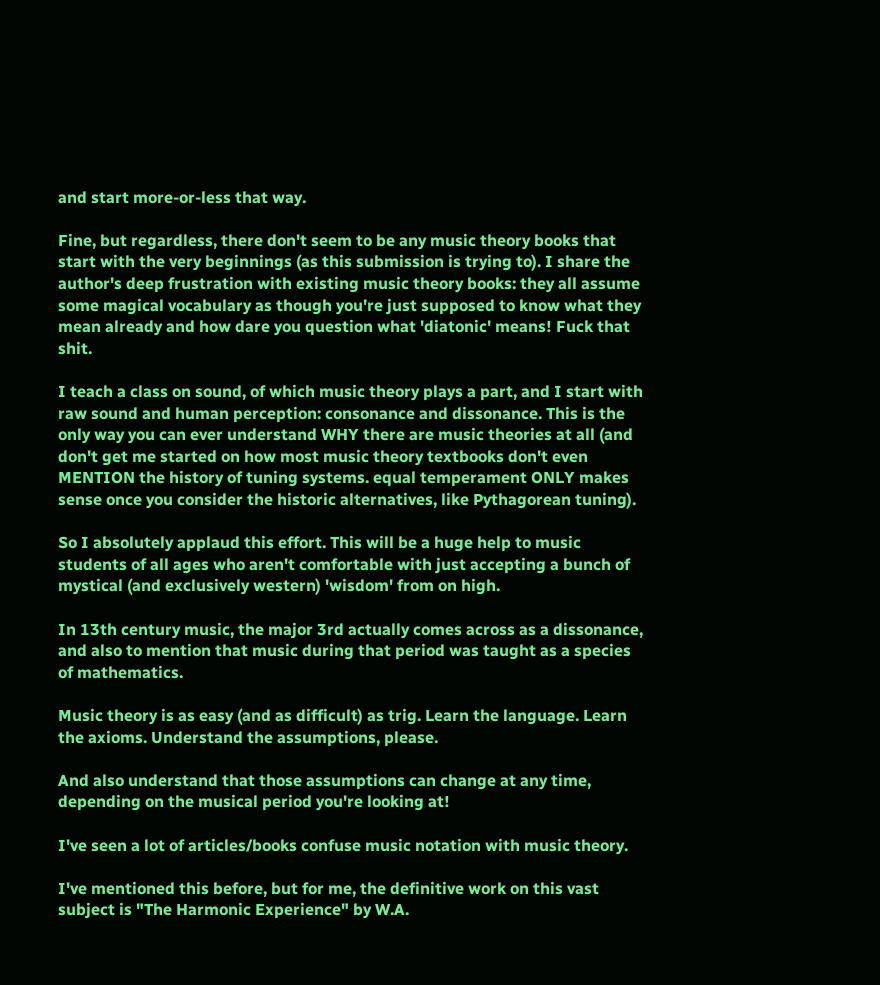and start more-or-less that way.

Fine, but regardless, there don't seem to be any music theory books that start with the very beginnings (as this submission is trying to). I share the author's deep frustration with existing music theory books: they all assume some magical vocabulary as though you're just supposed to know what they mean already and how dare you question what 'diatonic' means! Fuck that shit.

I teach a class on sound, of which music theory plays a part, and I start with raw sound and human perception: consonance and dissonance. This is the only way you can ever understand WHY there are music theories at all (and don't get me started on how most music theory textbooks don't even MENTION the history of tuning systems. equal temperament ONLY makes sense once you consider the historic alternatives, like Pythagorean tuning).

So I absolutely applaud this effort. This will be a huge help to music students of all ages who aren't comfortable with just accepting a bunch of mystical (and exclusively western) 'wisdom' from on high.

In 13th century music, the major 3rd actually comes across as a dissonance, and also to mention that music during that period was taught as a species of mathematics.

Music theory is as easy (and as difficult) as trig. Learn the language. Learn the axioms. Understand the assumptions, please.

And also understand that those assumptions can change at any time, depending on the musical period you're looking at!

I've seen a lot of articles/books confuse music notation with music theory.

I've mentioned this before, but for me, the definitive work on this vast subject is "The Harmonic Experience" by W.A.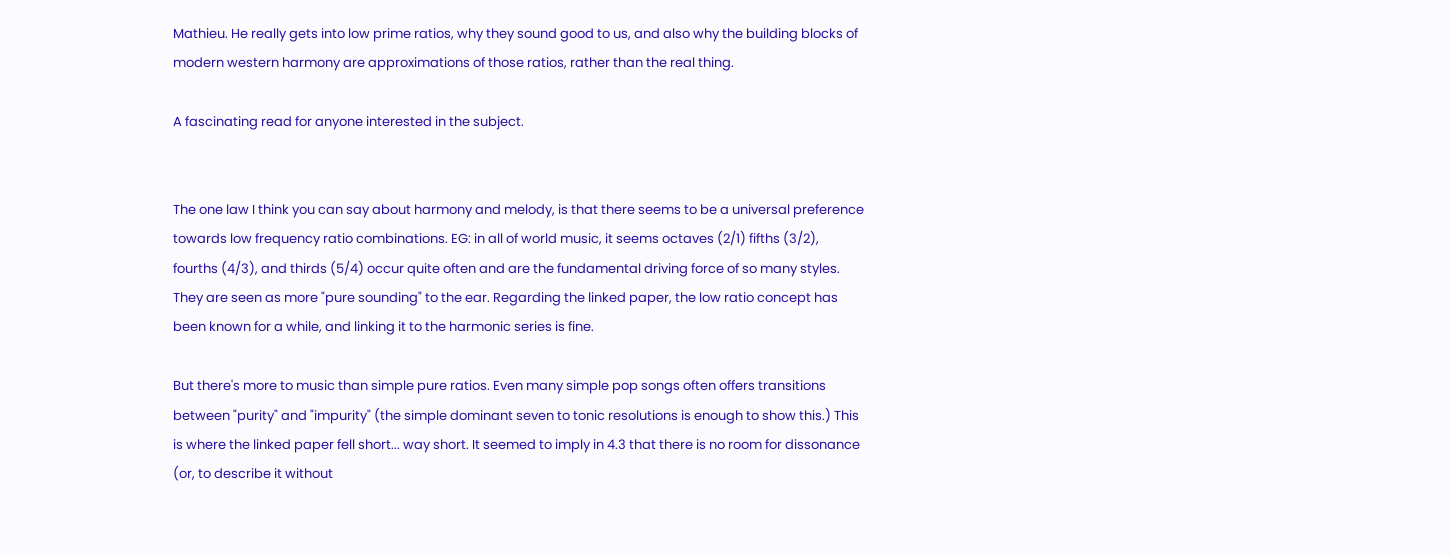Mathieu. He really gets into low prime ratios, why they sound good to us, and also why the building blocks of modern western harmony are approximations of those ratios, rather than the real thing.

A fascinating read for anyone interested in the subject.


The one law I think you can say about harmony and melody, is that there seems to be a universal preference towards low frequency ratio combinations. EG: in all of world music, it seems octaves (2/1) fifths (3/2), fourths (4/3), and thirds (5/4) occur quite often and are the fundamental driving force of so many styles. They are seen as more "pure sounding" to the ear. Regarding the linked paper, the low ratio concept has been known for a while, and linking it to the harmonic series is fine.

But there's more to music than simple pure ratios. Even many simple pop songs often offers transitions between "purity" and "impurity" (the simple dominant seven to tonic resolutions is enough to show this.) This is where the linked paper fell short... way short. It seemed to imply in 4.3 that there is no room for dissonance (or, to describe it without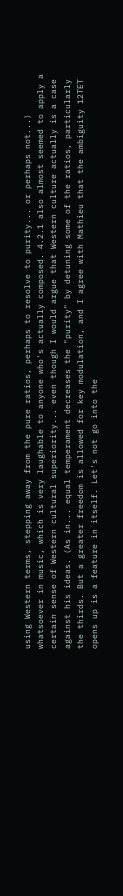using Western terms, stepping away from the pure ratios, perhaps to resolve to purity... or perhaps not...) whatsoever in music, which is very laughable to anyone who's actually composed. 4.2.1 also almost seemed to apply a certain sense of Western cultural superiority... even though I would argue that Western culture actually is a case against his ideas. (As in... equal temperament decreases the "purity" by detuning some of the ratios, particularly the thirds. But a greater freedom is allowed for key modulation, and I agree with Mathieu that the ambiguity 12TET opens up is a feature in itself. Let's not go into the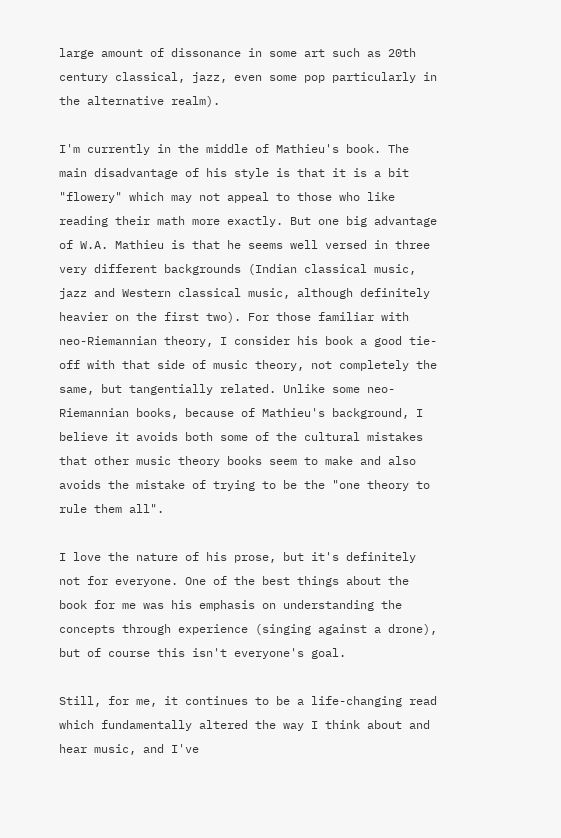large amount of dissonance in some art such as 20th century classical, jazz, even some pop particularly in the alternative realm).

I'm currently in the middle of Mathieu's book. The main disadvantage of his style is that it is a bit "flowery" which may not appeal to those who like reading their math more exactly. But one big advantage of W.A. Mathieu is that he seems well versed in three very different backgrounds (Indian classical music, jazz and Western classical music, although definitely heavier on the first two). For those familiar with neo-Riemannian theory, I consider his book a good tie-off with that side of music theory, not completely the same, but tangentially related. Unlike some neo-Riemannian books, because of Mathieu's background, I believe it avoids both some of the cultural mistakes that other music theory books seem to make and also avoids the mistake of trying to be the "one theory to rule them all".

I love the nature of his prose, but it's definitely not for everyone. One of the best things about the book for me was his emphasis on understanding the concepts through experience (singing against a drone), but of course this isn't everyone's goal.

Still, for me, it continues to be a life-changing read which fundamentally altered the way I think about and hear music, and I've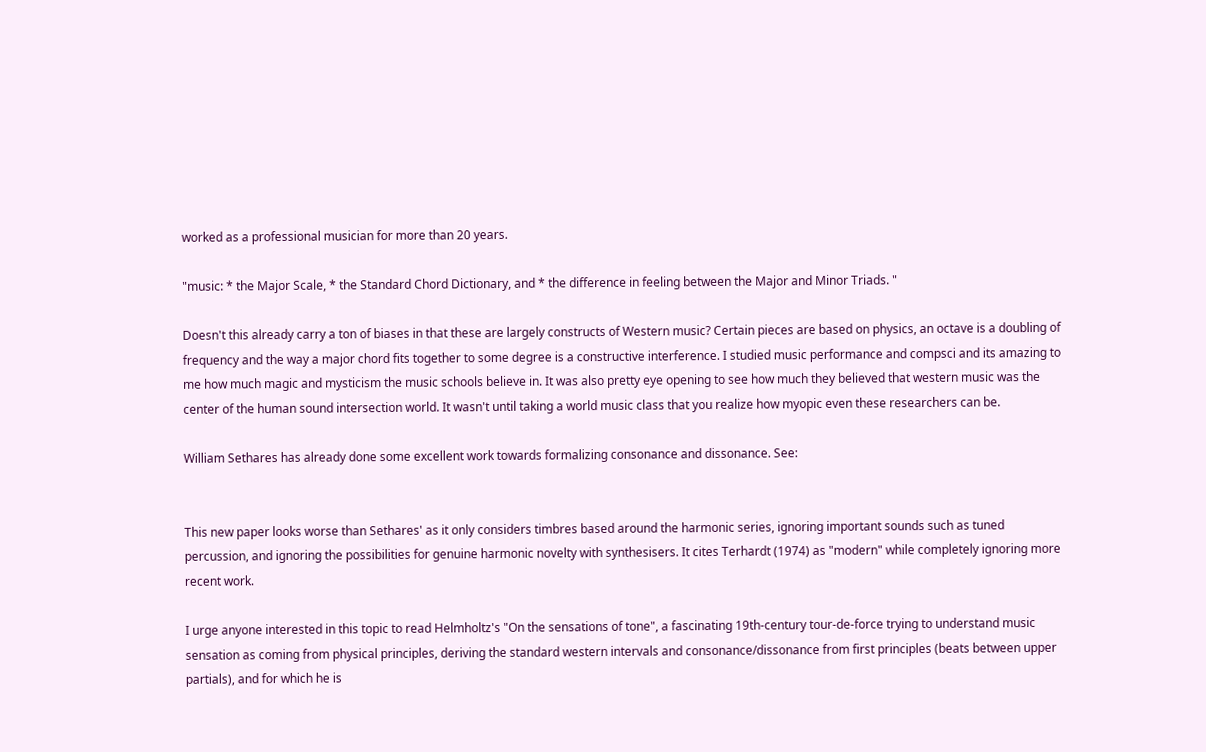worked as a professional musician for more than 20 years.

"music: * the Major Scale, * the Standard Chord Dictionary, and * the difference in feeling between the Major and Minor Triads. "

Doesn't this already carry a ton of biases in that these are largely constructs of Western music? Certain pieces are based on physics, an octave is a doubling of frequency and the way a major chord fits together to some degree is a constructive interference. I studied music performance and compsci and its amazing to me how much magic and mysticism the music schools believe in. It was also pretty eye opening to see how much they believed that western music was the center of the human sound intersection world. It wasn't until taking a world music class that you realize how myopic even these researchers can be.

William Sethares has already done some excellent work towards formalizing consonance and dissonance. See:


This new paper looks worse than Sethares' as it only considers timbres based around the harmonic series, ignoring important sounds such as tuned percussion, and ignoring the possibilities for genuine harmonic novelty with synthesisers. It cites Terhardt (1974) as "modern" while completely ignoring more recent work.

I urge anyone interested in this topic to read Helmholtz's "On the sensations of tone", a fascinating 19th-century tour-de-force trying to understand music sensation as coming from physical principles, deriving the standard western intervals and consonance/dissonance from first principles (beats between upper partials), and for which he is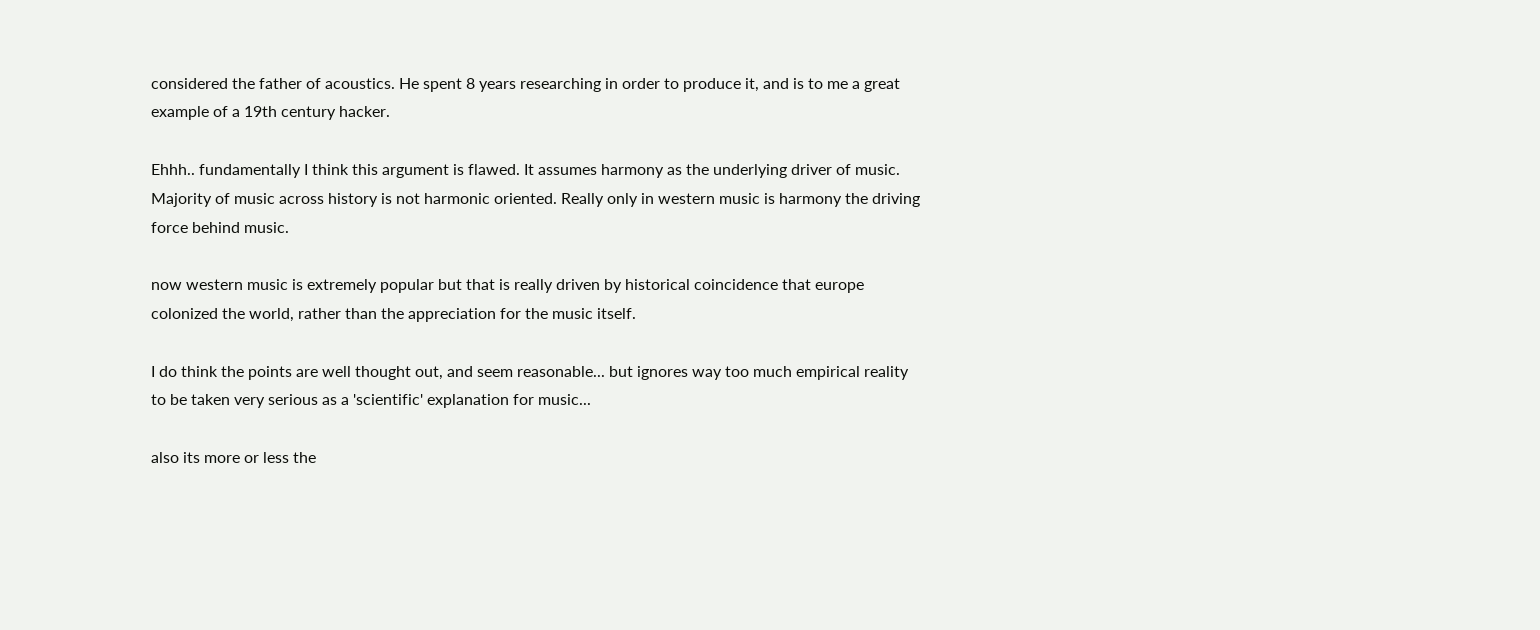considered the father of acoustics. He spent 8 years researching in order to produce it, and is to me a great example of a 19th century hacker.

Ehhh.. fundamentally I think this argument is flawed. It assumes harmony as the underlying driver of music. Majority of music across history is not harmonic oriented. Really only in western music is harmony the driving force behind music.

now western music is extremely popular but that is really driven by historical coincidence that europe colonized the world, rather than the appreciation for the music itself.

I do think the points are well thought out, and seem reasonable... but ignores way too much empirical reality to be taken very serious as a 'scientific' explanation for music...

also its more or less the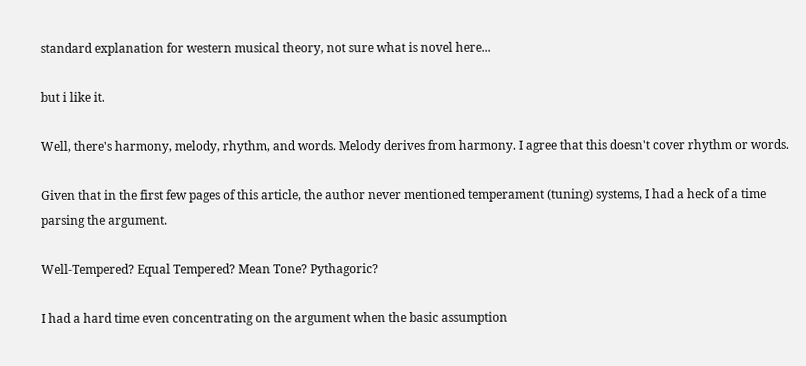standard explanation for western musical theory, not sure what is novel here...

but i like it.

Well, there's harmony, melody, rhythm, and words. Melody derives from harmony. I agree that this doesn't cover rhythm or words.

Given that in the first few pages of this article, the author never mentioned temperament (tuning) systems, I had a heck of a time parsing the argument.

Well-Tempered? Equal Tempered? Mean Tone? Pythagoric?

I had a hard time even concentrating on the argument when the basic assumption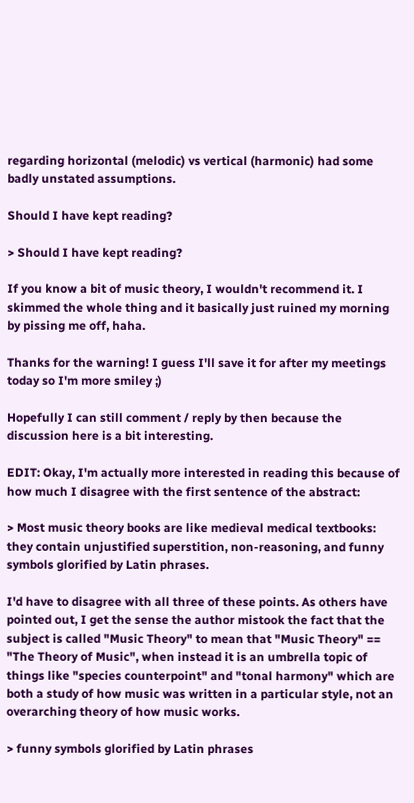regarding horizontal (melodic) vs vertical (harmonic) had some badly unstated assumptions.

Should I have kept reading?

> Should I have kept reading?

If you know a bit of music theory, I wouldn't recommend it. I skimmed the whole thing and it basically just ruined my morning by pissing me off, haha.

Thanks for the warning! I guess I'll save it for after my meetings today so I'm more smiley ;)

Hopefully I can still comment / reply by then because the discussion here is a bit interesting.

EDIT: Okay, I'm actually more interested in reading this because of how much I disagree with the first sentence of the abstract:

> Most music theory books are like medieval medical textbooks: they contain unjustified superstition, non-reasoning, and funny symbols glorified by Latin phrases.

I'd have to disagree with all three of these points. As others have pointed out, I get the sense the author mistook the fact that the subject is called "Music Theory" to mean that "Music Theory" == "The Theory of Music", when instead it is an umbrella topic of things like "species counterpoint" and "tonal harmony" which are both a study of how music was written in a particular style, not an overarching theory of how music works.

> funny symbols glorified by Latin phrases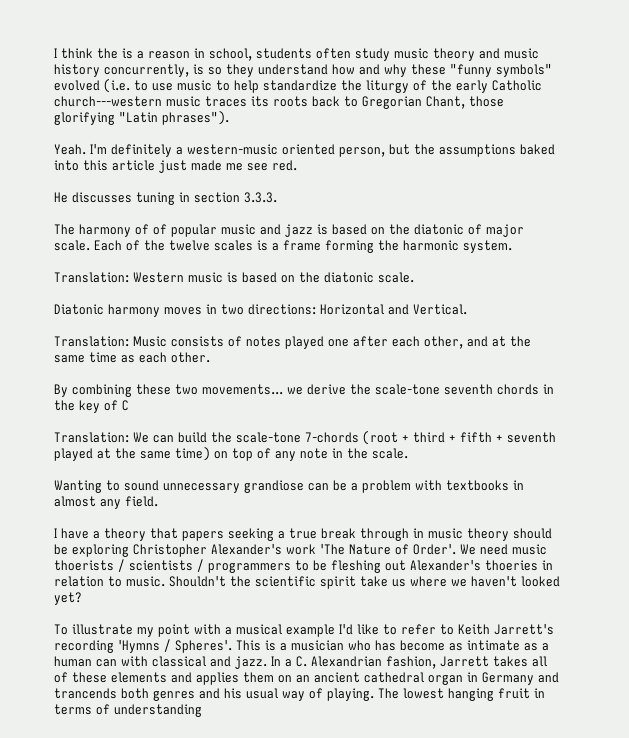I think the is a reason in school, students often study music theory and music history concurrently, is so they understand how and why these "funny symbols" evolved (i.e. to use music to help standardize the liturgy of the early Catholic church---western music traces its roots back to Gregorian Chant, those glorifying "Latin phrases").

Yeah. I'm definitely a western-music oriented person, but the assumptions baked into this article just made me see red.

He discusses tuning in section 3.3.3.

The harmony of of popular music and jazz is based on the diatonic of major scale. Each of the twelve scales is a frame forming the harmonic system.

Translation: Western music is based on the diatonic scale.

Diatonic harmony moves in two directions: Horizontal and Vertical.

Translation: Music consists of notes played one after each other, and at the same time as each other.

By combining these two movements... we derive the scale-tone seventh chords in the key of C

Translation: We can build the scale-tone 7-chords (root + third + fifth + seventh played at the same time) on top of any note in the scale.

Wanting to sound unnecessary grandiose can be a problem with textbooks in almost any field.

I have a theory that papers seeking a true break through in music theory should be exploring Christopher Alexander's work 'The Nature of Order'. We need music thoerists / scientists / programmers to be fleshing out Alexander's thoeries in relation to music. Shouldn't the scientific spirit take us where we haven't looked yet?

To illustrate my point with a musical example I'd like to refer to Keith Jarrett's recording 'Hymns / Spheres'. This is a musician who has become as intimate as a human can with classical and jazz. In a C. Alexandrian fashion, Jarrett takes all of these elements and applies them on an ancient cathedral organ in Germany and trancends both genres and his usual way of playing. The lowest hanging fruit in terms of understanding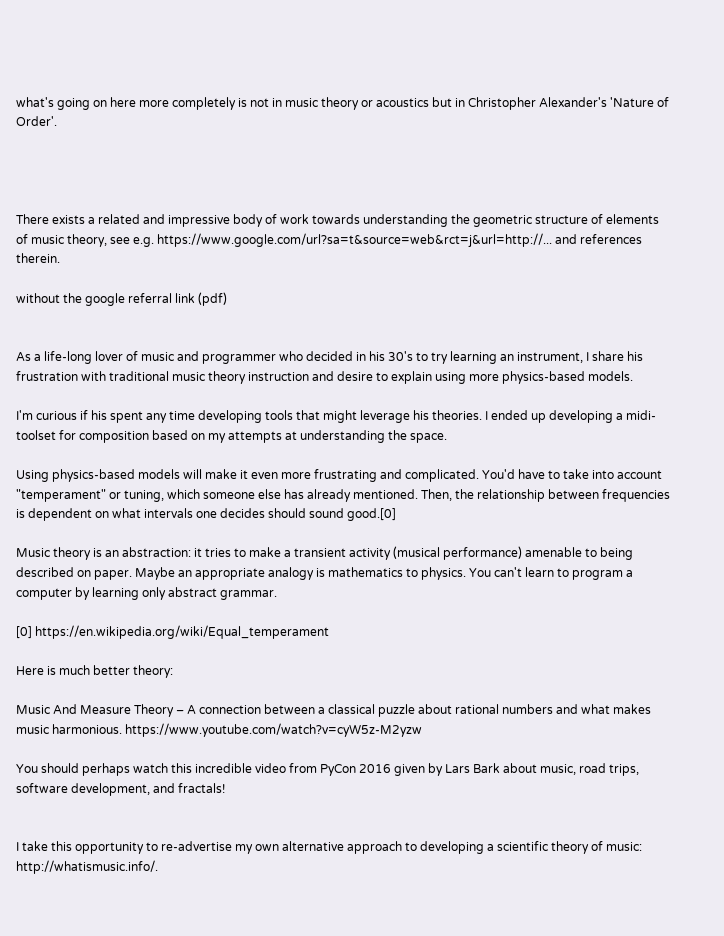what's going on here more completely is not in music theory or acoustics but in Christopher Alexander's 'Nature of Order'.




There exists a related and impressive body of work towards understanding the geometric structure of elements of music theory, see e.g. https://www.google.com/url?sa=t&source=web&rct=j&url=http://... and references therein.

without the google referral link (pdf)


As a life-long lover of music and programmer who decided in his 30's to try learning an instrument, I share his frustration with traditional music theory instruction and desire to explain using more physics-based models.

I'm curious if his spent any time developing tools that might leverage his theories. I ended up developing a midi-toolset for composition based on my attempts at understanding the space.

Using physics-based models will make it even more frustrating and complicated. You'd have to take into account "temperament" or tuning, which someone else has already mentioned. Then, the relationship between frequencies is dependent on what intervals one decides should sound good.[0]

Music theory is an abstraction: it tries to make a transient activity (musical performance) amenable to being described on paper. Maybe an appropriate analogy is mathematics to physics. You can't learn to program a computer by learning only abstract grammar.

[0] https://en.wikipedia.org/wiki/Equal_temperament

Here is much better theory:

Music And Measure Theory – A connection between a classical puzzle about rational numbers and what makes music harmonious. https://www.youtube.com/watch?v=cyW5z-M2yzw

You should perhaps watch this incredible video from PyCon 2016 given by Lars Bark about music, road trips, software development, and fractals!


I take this opportunity to re-advertise my own alternative approach to developing a scientific theory of music: http://whatismusic.info/.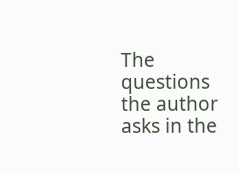The questions the author asks in the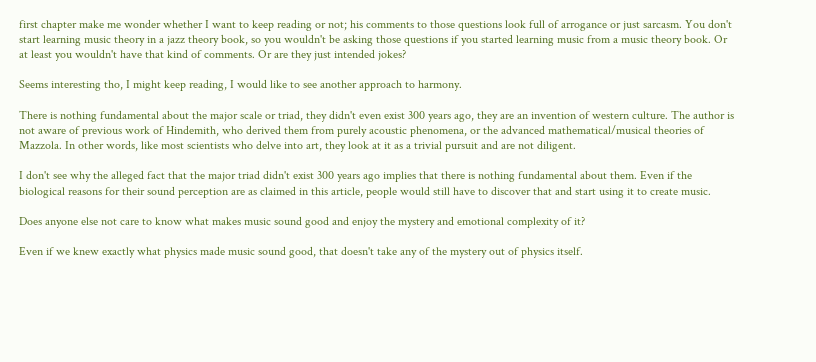first chapter make me wonder whether I want to keep reading or not; his comments to those questions look full of arrogance or just sarcasm. You don't start learning music theory in a jazz theory book, so you wouldn't be asking those questions if you started learning music from a music theory book. Or at least you wouldn't have that kind of comments. Or are they just intended jokes?

Seems interesting tho, I might keep reading, I would like to see another approach to harmony.

There is nothing fundamental about the major scale or triad, they didn't even exist 300 years ago, they are an invention of western culture. The author is not aware of previous work of Hindemith, who derived them from purely acoustic phenomena, or the advanced mathematical/musical theories of Mazzola. In other words, like most scientists who delve into art, they look at it as a trivial pursuit and are not diligent.

I don't see why the alleged fact that the major triad didn't exist 300 years ago implies that there is nothing fundamental about them. Even if the biological reasons for their sound perception are as claimed in this article, people would still have to discover that and start using it to create music.

Does anyone else not care to know what makes music sound good and enjoy the mystery and emotional complexity of it?

Even if we knew exactly what physics made music sound good, that doesn't take any of the mystery out of physics itself.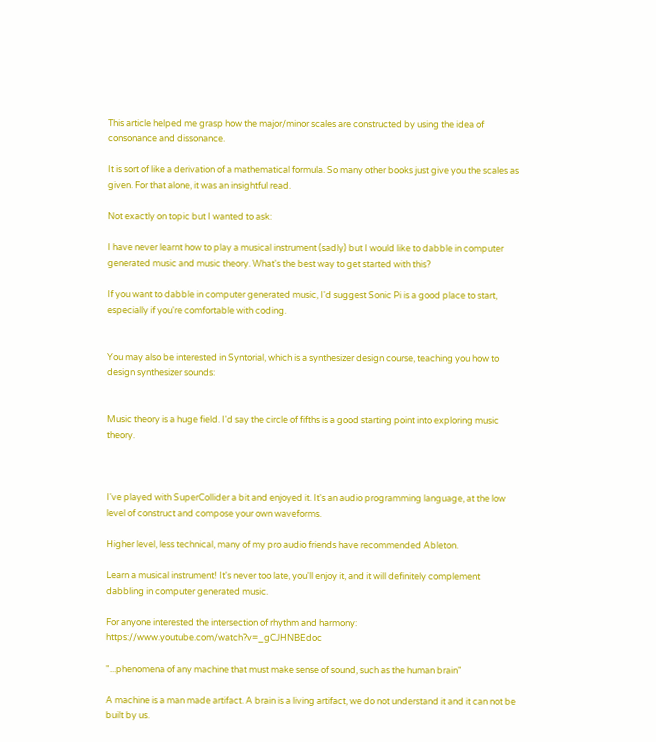This article helped me grasp how the major/minor scales are constructed by using the idea of consonance and dissonance.

It is sort of like a derivation of a mathematical formula. So many other books just give you the scales as given. For that alone, it was an insightful read.

Not exactly on topic but I wanted to ask:

I have never learnt how to play a musical instrument (sadly) but I would like to dabble in computer generated music and music theory. What's the best way to get started with this?

If you want to dabble in computer generated music, I'd suggest Sonic Pi is a good place to start, especially if you're comfortable with coding.


You may also be interested in Syntorial, which is a synthesizer design course, teaching you how to design synthesizer sounds:


Music theory is a huge field. I'd say the circle of fifths is a good starting point into exploring music theory.



I've played with SuperCollider a bit and enjoyed it. It's an audio programming language, at the low level of construct and compose your own waveforms.

Higher level, less technical, many of my pro audio friends have recommended Ableton.

Learn a musical instrument! It's never too late, you'll enjoy it, and it will definitely complement dabbling in computer generated music.

For anyone interested the intersection of rhythm and harmony: https://www.youtube.com/watch?v=_gCJHNBEdoc

"...phenomena of any machine that must make sense of sound, such as the human brain"

A machine is a man made artifact. A brain is a living artifact, we do not understand it and it can not be built by us.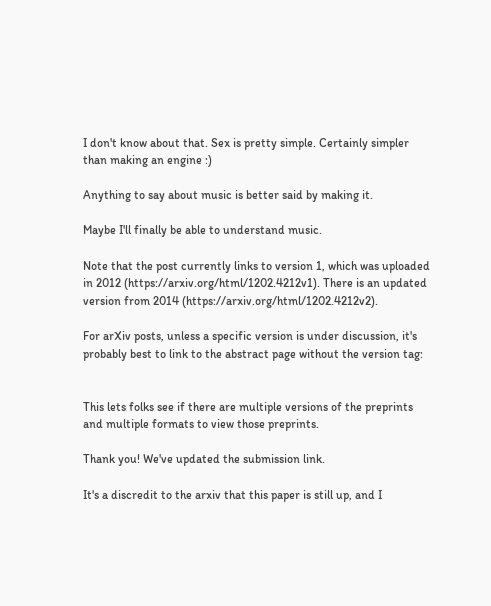I don't know about that. Sex is pretty simple. Certainly simpler than making an engine :)

Anything to say about music is better said by making it.

Maybe I'll finally be able to understand music.

Note that the post currently links to version 1, which was uploaded in 2012 (https://arxiv.org/html/1202.4212v1). There is an updated version from 2014 (https://arxiv.org/html/1202.4212v2).

For arXiv posts, unless a specific version is under discussion, it's probably best to link to the abstract page without the version tag:


This lets folks see if there are multiple versions of the preprints and multiple formats to view those preprints.

Thank you! We've updated the submission link.

It's a discredit to the arxiv that this paper is still up, and I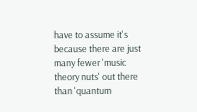have to assume it's because there are just many fewer 'music theory nuts' out there than 'quantum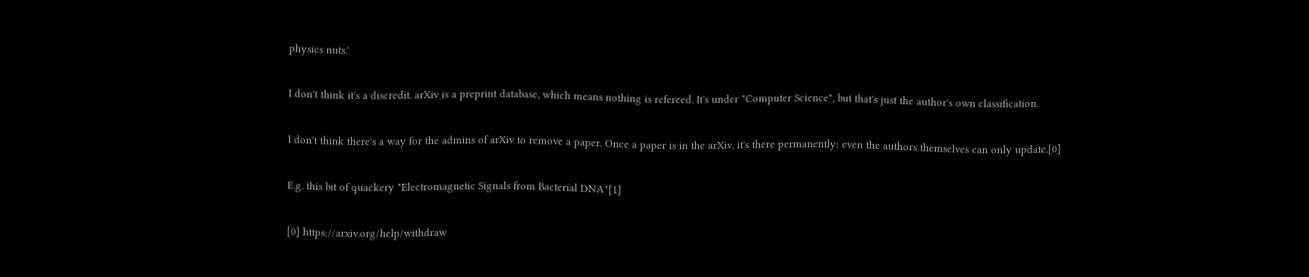physics nuts.'

I don't think it's a discredit. arXiv is a preprint database, which means nothing is refereed. It's under "Computer Science", but that's just the author's own classification.

I don't think there's a way for the admins of arXiv to remove a paper. Once a paper is in the arXiv, it's there permanently: even the authors themselves can only update.[0]

E.g. this bit of quackery "Electromagnetic Signals from Bacterial DNA"[1]

[0] https://arxiv.org/help/withdraw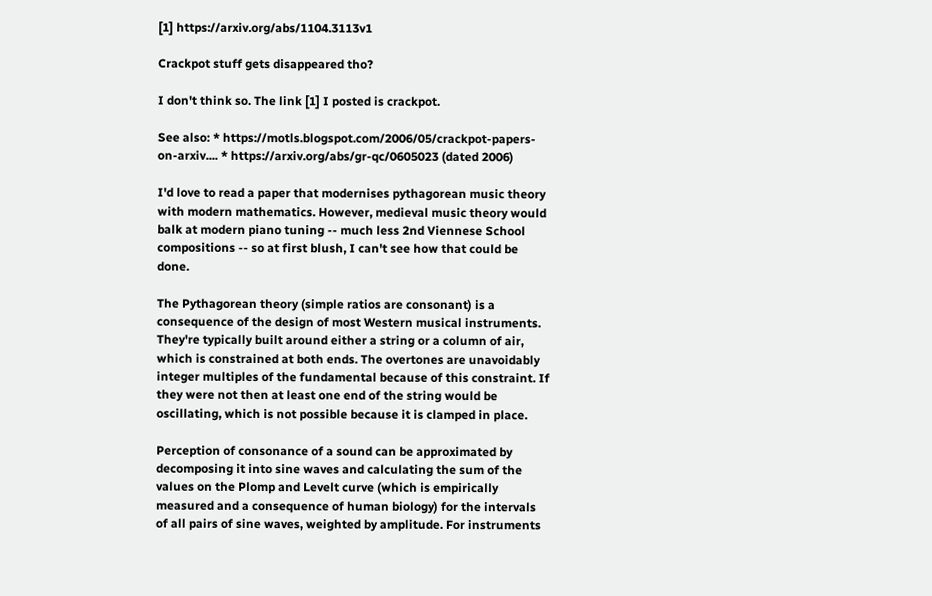[1] https://arxiv.org/abs/1104.3113v1

Crackpot stuff gets disappeared tho?

I don't think so. The link [1] I posted is crackpot.

See also: * https://motls.blogspot.com/2006/05/crackpot-papers-on-arxiv.... * https://arxiv.org/abs/gr-qc/0605023 (dated 2006)

I'd love to read a paper that modernises pythagorean music theory with modern mathematics. However, medieval music theory would balk at modern piano tuning -- much less 2nd Viennese School compositions -- so at first blush, I can't see how that could be done.

The Pythagorean theory (simple ratios are consonant) is a consequence of the design of most Western musical instruments. They're typically built around either a string or a column of air, which is constrained at both ends. The overtones are unavoidably integer multiples of the fundamental because of this constraint. If they were not then at least one end of the string would be oscillating, which is not possible because it is clamped in place.

Perception of consonance of a sound can be approximated by decomposing it into sine waves and calculating the sum of the values on the Plomp and Levelt curve (which is empirically measured and a consequence of human biology) for the intervals of all pairs of sine waves, weighted by amplitude. For instruments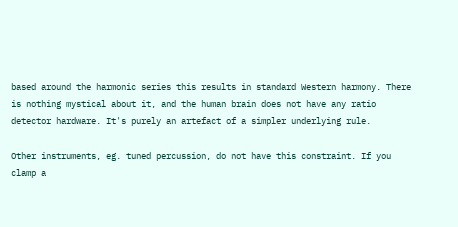based around the harmonic series this results in standard Western harmony. There is nothing mystical about it, and the human brain does not have any ratio detector hardware. It's purely an artefact of a simpler underlying rule.

Other instruments, eg. tuned percussion, do not have this constraint. If you clamp a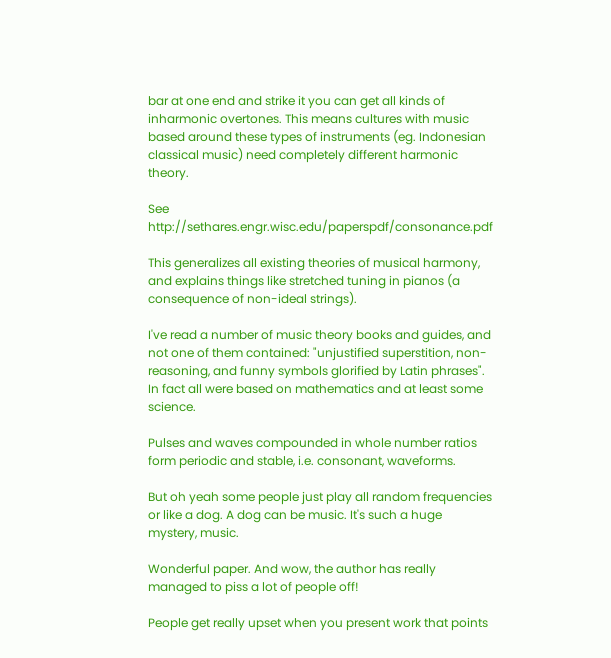bar at one end and strike it you can get all kinds of inharmonic overtones. This means cultures with music based around these types of instruments (eg. Indonesian classical music) need completely different harmonic theory.

See http://sethares.engr.wisc.edu/paperspdf/consonance.pdf

This generalizes all existing theories of musical harmony, and explains things like stretched tuning in pianos (a consequence of non-ideal strings).

I've read a number of music theory books and guides, and not one of them contained: "unjustified superstition, non-reasoning, and funny symbols glorified by Latin phrases". In fact all were based on mathematics and at least some science.

Pulses and waves compounded in whole number ratios form periodic and stable, i.e. consonant, waveforms.

But oh yeah some people just play all random frequencies or like a dog. A dog can be music. It's such a huge mystery, music.

Wonderful paper. And wow, the author has really managed to piss a lot of people off!

People get really upset when you present work that points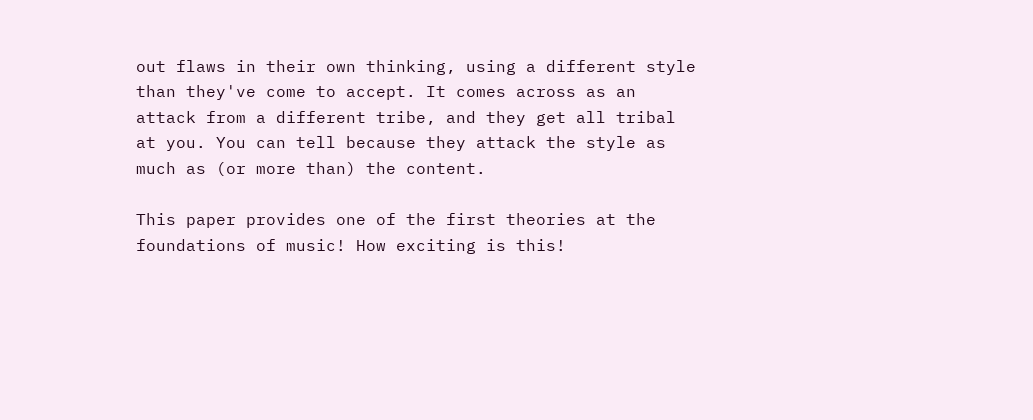out flaws in their own thinking, using a different style than they've come to accept. It comes across as an attack from a different tribe, and they get all tribal at you. You can tell because they attack the style as much as (or more than) the content.

This paper provides one of the first theories at the foundations of music! How exciting is this!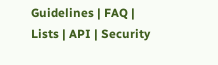Guidelines | FAQ | Lists | API | Security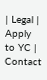| Legal | Apply to YC | Contact